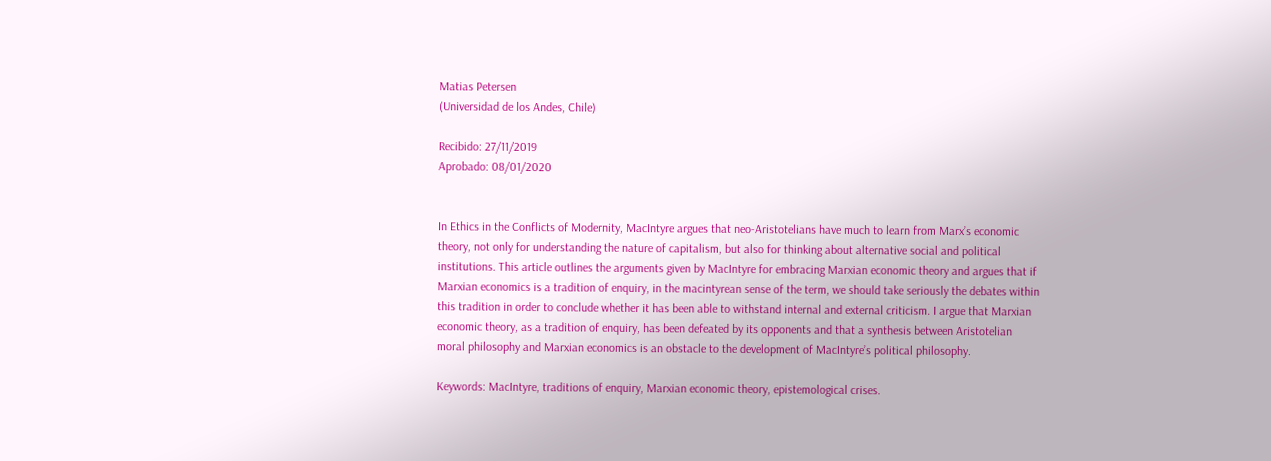Matias Petersen
(Universidad de los Andes, Chile)

Recibido: 27/11/2019
Aprobado: 08/01/2020


In Ethics in the Conflicts of Modernity, MacIntyre argues that neo-Aristotelians have much to learn from Marx’s economic theory, not only for understanding the nature of capitalism, but also for thinking about alternative social and political institutions. This article outlines the arguments given by MacIntyre for embracing Marxian economic theory and argues that if Marxian economics is a tradition of enquiry, in the macintyrean sense of the term, we should take seriously the debates within this tradition in order to conclude whether it has been able to withstand internal and external criticism. I argue that Marxian economic theory, as a tradition of enquiry, has been defeated by its opponents and that a synthesis between Aristotelian moral philosophy and Marxian economics is an obstacle to the development of MacIntyre’s political philosophy.

Keywords: MacIntyre, traditions of enquiry, Marxian economic theory, epistemological crises.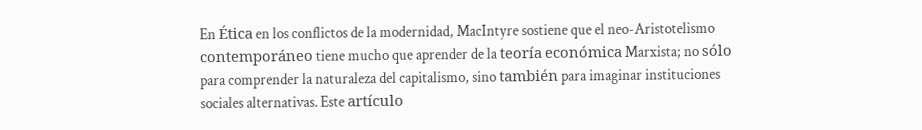En Ética en los conflictos de la modernidad, MacIntyre sostiene que el neo-Aristotelismo contemporáneo tiene mucho que aprender de la teoría económica Marxista; no sólo para comprender la naturaleza del capitalismo, sino también para imaginar instituciones sociales alternativas. Este artículo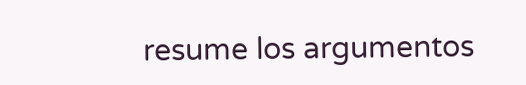resume los argumentos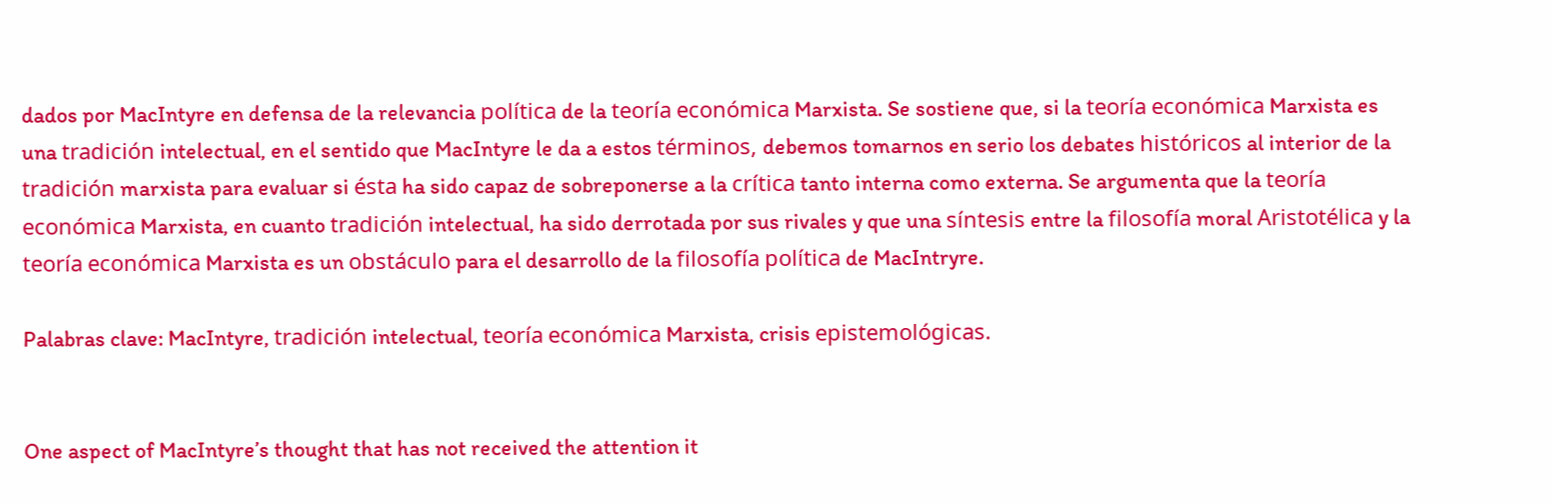dados por MacIntyre en defensa de la relevancia política de la teoría económica Marxista. Se sostiene que, si la teoría económica Marxista es una tradición intelectual, en el sentido que MacIntyre le da a estos términos, debemos tomarnos en serio los debates históricos al interior de la tradición marxista para evaluar si ésta ha sido capaz de sobreponerse a la crítica tanto interna como externa. Se argumenta que la teoría económica Marxista, en cuanto tradición intelectual, ha sido derrotada por sus rivales y que una síntesis entre la filosofía moral Aristotélica y la teoría económica Marxista es un obstáculo para el desarrollo de la filosofía política de MacIntryre.

Palabras clave: MacIntyre, tradición intelectual, teoría económica Marxista, crisis epistemológicas.


One aspect of MacIntyre’s thought that has not received the attention it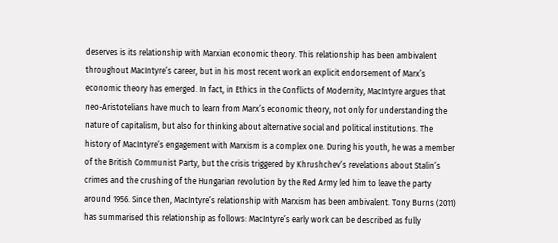deserves is its relationship with Marxian economic theory. This relationship has been ambivalent throughout MacIntyre’s career, but in his most recent work an explicit endorsement of Marx’s economic theory has emerged. In fact, in Ethics in the Conflicts of Modernity, MacIntyre argues that neo-Aristotelians have much to learn from Marx’s economic theory, not only for understanding the nature of capitalism, but also for thinking about alternative social and political institutions. The history of MacIntyre’s engagement with Marxism is a complex one. During his youth, he was a member of the British Communist Party, but the crisis triggered by Khrushchev’s revelations about Stalin’s crimes and the crushing of the Hungarian revolution by the Red Army led him to leave the party around 1956. Since then, MacIntyre’s relationship with Marxism has been ambivalent. Tony Burns (2011) has summarised this relationship as follows: MacIntyre’s early work can be described as fully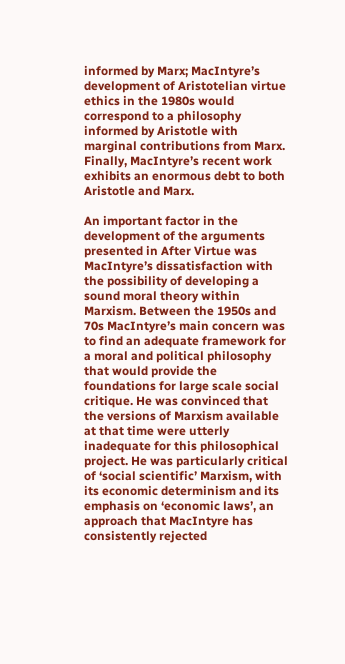informed by Marx; MacIntyre’s development of Aristotelian virtue ethics in the 1980s would correspond to a philosophy informed by Aristotle with marginal contributions from Marx. Finally, MacIntyre’s recent work exhibits an enormous debt to both Aristotle and Marx.

An important factor in the development of the arguments presented in After Virtue was MacIntyre’s dissatisfaction with the possibility of developing a sound moral theory within Marxism. Between the 1950s and 70s MacIntyre’s main concern was to find an adequate framework for a moral and political philosophy that would provide the foundations for large scale social critique. He was convinced that the versions of Marxism available at that time were utterly inadequate for this philosophical project. He was particularly critical of ‘social scientific’ Marxism, with its economic determinism and its emphasis on ‘economic laws’, an approach that MacIntyre has consistently rejected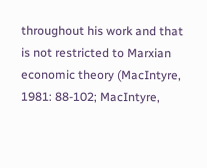throughout his work and that is not restricted to Marxian economic theory (MacIntyre, 1981: 88-102; MacIntyre,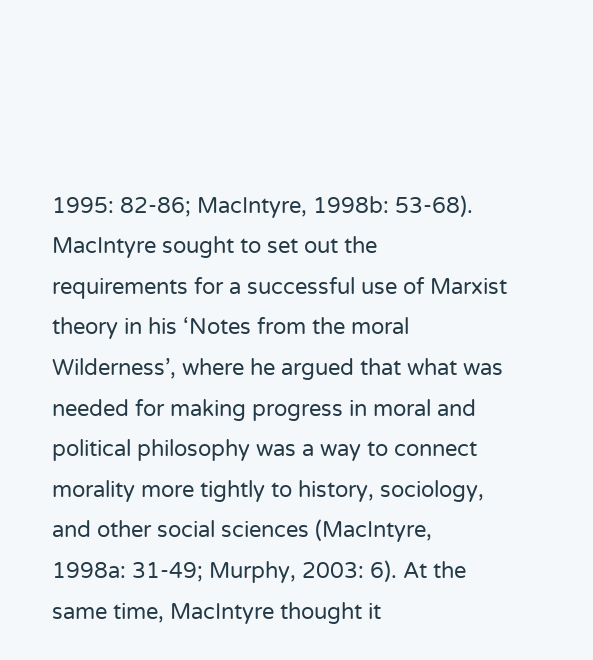1995: 82-86; MacIntyre, 1998b: 53-68). MacIntyre sought to set out the requirements for a successful use of Marxist theory in his ‘Notes from the moral Wilderness’, where he argued that what was needed for making progress in moral and political philosophy was a way to connect morality more tightly to history, sociology, and other social sciences (MacIntyre, 1998a: 31-49; Murphy, 2003: 6). At the same time, MacIntyre thought it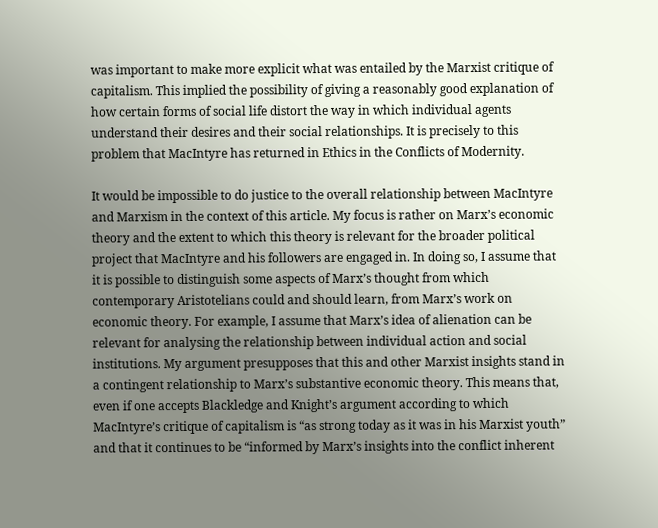was important to make more explicit what was entailed by the Marxist critique of capitalism. This implied the possibility of giving a reasonably good explanation of how certain forms of social life distort the way in which individual agents understand their desires and their social relationships. It is precisely to this problem that MacIntyre has returned in Ethics in the Conflicts of Modernity.

It would be impossible to do justice to the overall relationship between MacIntyre and Marxism in the context of this article. My focus is rather on Marx’s economic theory and the extent to which this theory is relevant for the broader political project that MacIntyre and his followers are engaged in. In doing so, I assume that it is possible to distinguish some aspects of Marx’s thought from which contemporary Aristotelians could and should learn, from Marx’s work on economic theory. For example, I assume that Marx’s idea of alienation can be relevant for analysing the relationship between individual action and social institutions. My argument presupposes that this and other Marxist insights stand in a contingent relationship to Marx’s substantive economic theory. This means that, even if one accepts Blackledge and Knight’s argument according to which MacIntyre’s critique of capitalism is “as strong today as it was in his Marxist youth” and that it continues to be “informed by Marx’s insights into the conflict inherent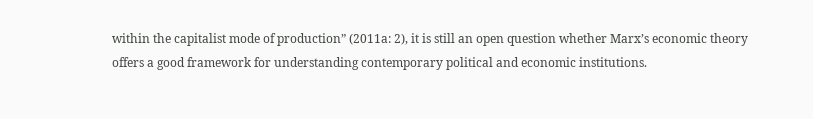within the capitalist mode of production” (2011a: 2), it is still an open question whether Marx’s economic theory offers a good framework for understanding contemporary political and economic institutions.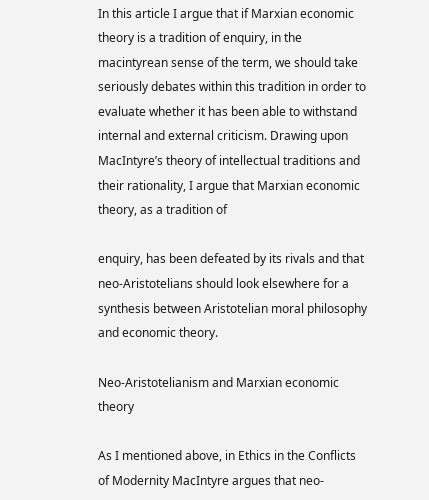In this article I argue that if Marxian economic theory is a tradition of enquiry, in the macintyrean sense of the term, we should take seriously debates within this tradition in order to evaluate whether it has been able to withstand internal and external criticism. Drawing upon MacIntyre’s theory of intellectual traditions and their rationality, I argue that Marxian economic theory, as a tradition of

enquiry, has been defeated by its rivals and that neo-Aristotelians should look elsewhere for a synthesis between Aristotelian moral philosophy and economic theory.

Neo-Aristotelianism and Marxian economic theory

As I mentioned above, in Ethics in the Conflicts of Modernity MacIntyre argues that neo-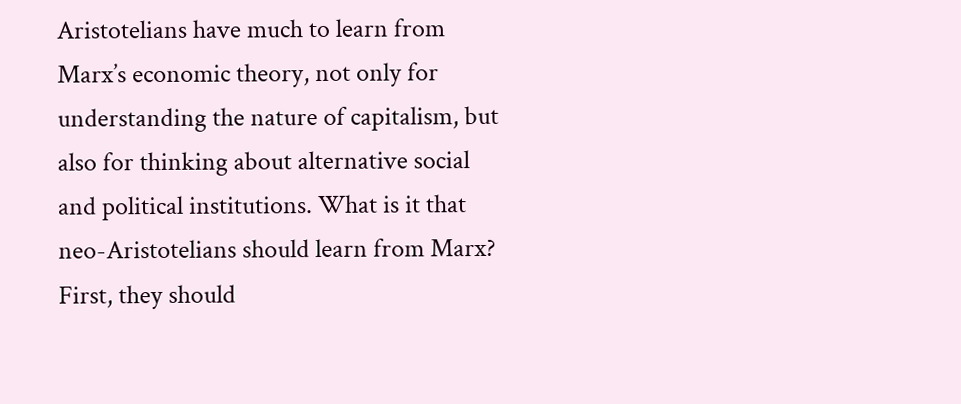Aristotelians have much to learn from Marx’s economic theory, not only for understanding the nature of capitalism, but also for thinking about alternative social and political institutions. What is it that neo-Aristotelians should learn from Marx? First, they should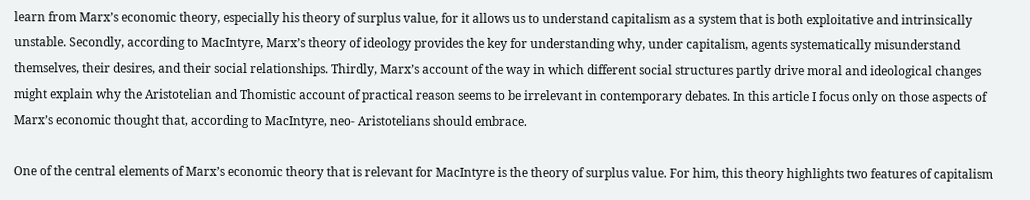learn from Marx’s economic theory, especially his theory of surplus value, for it allows us to understand capitalism as a system that is both exploitative and intrinsically unstable. Secondly, according to MacIntyre, Marx’s theory of ideology provides the key for understanding why, under capitalism, agents systematically misunderstand themselves, their desires, and their social relationships. Thirdly, Marx’s account of the way in which different social structures partly drive moral and ideological changes might explain why the Aristotelian and Thomistic account of practical reason seems to be irrelevant in contemporary debates. In this article I focus only on those aspects of Marx’s economic thought that, according to MacIntyre, neo- Aristotelians should embrace.

One of the central elements of Marx’s economic theory that is relevant for MacIntyre is the theory of surplus value. For him, this theory highlights two features of capitalism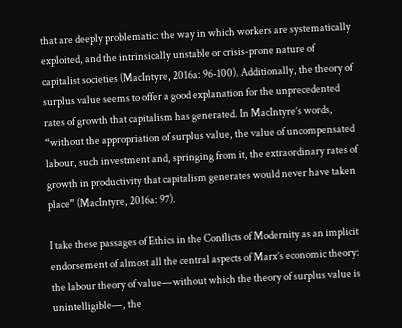that are deeply problematic: the way in which workers are systematically exploited, and the intrinsically unstable or crisis-prone nature of capitalist societies (MacIntyre, 2016a: 96-100). Additionally, the theory of surplus value seems to offer a good explanation for the unprecedented rates of growth that capitalism has generated. In MacIntyre’s words, “without the appropriation of surplus value, the value of uncompensated labour, such investment and, springing from it, the extraordinary rates of growth in productivity that capitalism generates would never have taken place” (MacIntyre, 2016a: 97).

I take these passages of Ethics in the Conflicts of Modernity as an implicit endorsement of almost all the central aspects of Marx’s economic theory: the labour theory of value—without which the theory of surplus value is unintelligible—, the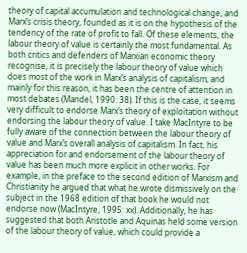theory of capital accumulation and technological change, and Marx’s crisis theory, founded as it is on the hypothesis of the tendency of the rate of profit to fall. Of these elements, the labour theory of value is certainly the most fundamental. As both critics and defenders of Marxian economic theory recognise, it is precisely the labour theory of value which does most of the work in Marx’s analysis of capitalism, and mainly for this reason, it has been the centre of attention in most debates (Mandel, 1990: 38). If this is the case, it seems very difficult to endorse Marx’s theory of exploitation without endorsing the labour theory of value. I take MacIntyre to be fully aware of the connection between the labour theory of value and Marx’s overall analysis of capitalism. In fact, his appreciation for and endorsement of the labour theory of value has been much more explicit in other works. For example, in the preface to the second edition of Marxism and Christianity he argued that what he wrote dismissively on the subject in the 1968 edition of that book he would not endorse now (MacIntyre, 1995: xx). Additionally, he has suggested that both Aristotle and Aquinas held some version of the labour theory of value, which could provide a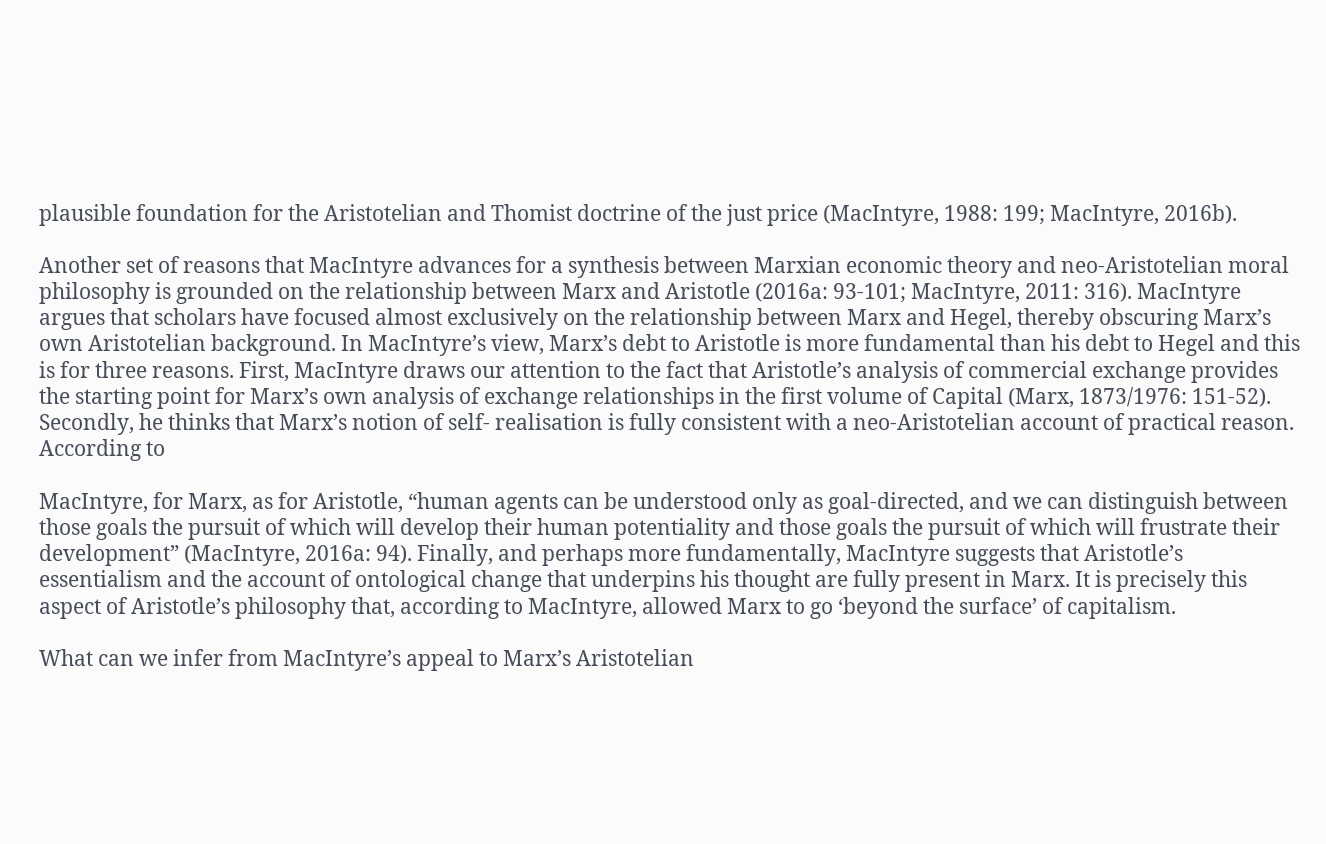plausible foundation for the Aristotelian and Thomist doctrine of the just price (MacIntyre, 1988: 199; MacIntyre, 2016b).

Another set of reasons that MacIntyre advances for a synthesis between Marxian economic theory and neo-Aristotelian moral philosophy is grounded on the relationship between Marx and Aristotle (2016a: 93-101; MacIntyre, 2011: 316). MacIntyre argues that scholars have focused almost exclusively on the relationship between Marx and Hegel, thereby obscuring Marx’s own Aristotelian background. In MacIntyre’s view, Marx’s debt to Aristotle is more fundamental than his debt to Hegel and this is for three reasons. First, MacIntyre draws our attention to the fact that Aristotle’s analysis of commercial exchange provides the starting point for Marx’s own analysis of exchange relationships in the first volume of Capital (Marx, 1873/1976: 151-52). Secondly, he thinks that Marx’s notion of self- realisation is fully consistent with a neo-Aristotelian account of practical reason. According to

MacIntyre, for Marx, as for Aristotle, “human agents can be understood only as goal-directed, and we can distinguish between those goals the pursuit of which will develop their human potentiality and those goals the pursuit of which will frustrate their development” (MacIntyre, 2016a: 94). Finally, and perhaps more fundamentally, MacIntyre suggests that Aristotle’s essentialism and the account of ontological change that underpins his thought are fully present in Marx. It is precisely this aspect of Aristotle’s philosophy that, according to MacIntyre, allowed Marx to go ‘beyond the surface’ of capitalism.

What can we infer from MacIntyre’s appeal to Marx’s Aristotelian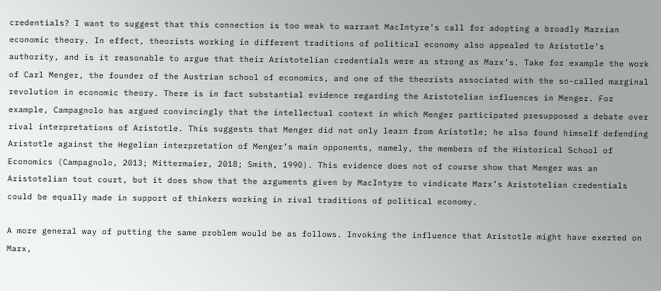credentials? I want to suggest that this connection is too weak to warrant MacIntyre’s call for adopting a broadly Marxian economic theory. In effect, theorists working in different traditions of political economy also appealed to Aristotle’s authority, and is it reasonable to argue that their Aristotelian credentials were as strong as Marx’s. Take for example the work of Carl Menger, the founder of the Austrian school of economics, and one of the theorists associated with the so-called marginal revolution in economic theory. There is in fact substantial evidence regarding the Aristotelian influences in Menger. For example, Campagnolo has argued convincingly that the intellectual context in which Menger participated presupposed a debate over rival interpretations of Aristotle. This suggests that Menger did not only learn from Aristotle; he also found himself defending Aristotle against the Hegelian interpretation of Menger’s main opponents, namely, the members of the Historical School of Economics (Campagnolo, 2013; Mittermaier, 2018; Smith, 1990). This evidence does not of course show that Menger was an Aristotelian tout court, but it does show that the arguments given by MacIntyre to vindicate Marx’s Aristotelian credentials could be equally made in support of thinkers working in rival traditions of political economy.

A more general way of putting the same problem would be as follows. Invoking the influence that Aristotle might have exerted on Marx,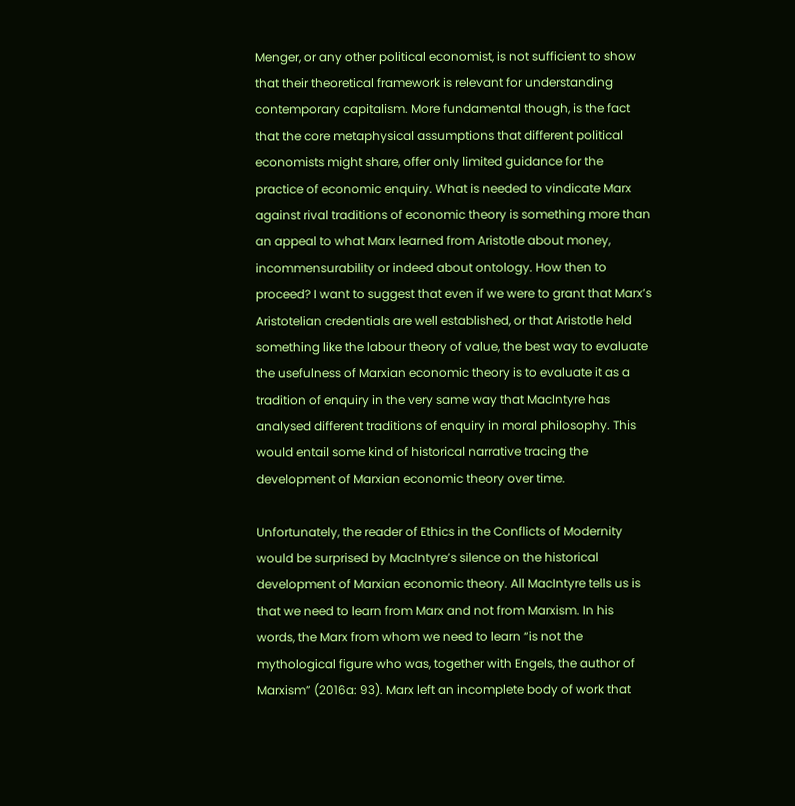Menger, or any other political economist, is not sufficient to show that their theoretical framework is relevant for understanding contemporary capitalism. More fundamental though, is the fact that the core metaphysical assumptions that different political economists might share, offer only limited guidance for the practice of economic enquiry. What is needed to vindicate Marx against rival traditions of economic theory is something more than an appeal to what Marx learned from Aristotle about money, incommensurability or indeed about ontology. How then to proceed? I want to suggest that even if we were to grant that Marx’s Aristotelian credentials are well established, or that Aristotle held something like the labour theory of value, the best way to evaluate the usefulness of Marxian economic theory is to evaluate it as a tradition of enquiry in the very same way that MacIntyre has analysed different traditions of enquiry in moral philosophy. This would entail some kind of historical narrative tracing the development of Marxian economic theory over time.

Unfortunately, the reader of Ethics in the Conflicts of Modernity would be surprised by MacIntyre’s silence on the historical development of Marxian economic theory. All MacIntyre tells us is that we need to learn from Marx and not from Marxism. In his words, the Marx from whom we need to learn “is not the mythological figure who was, together with Engels, the author of Marxism” (2016a: 93). Marx left an incomplete body of work that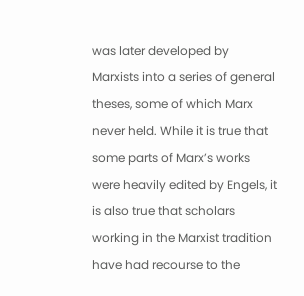was later developed by Marxists into a series of general theses, some of which Marx never held. While it is true that some parts of Marx’s works were heavily edited by Engels, it is also true that scholars working in the Marxist tradition have had recourse to the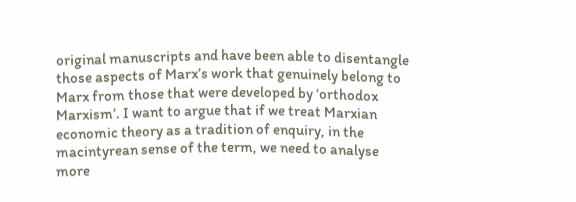original manuscripts and have been able to disentangle those aspects of Marx’s work that genuinely belong to Marx from those that were developed by ‘orthodox Marxism’. I want to argue that if we treat Marxian economic theory as a tradition of enquiry, in the macintyrean sense of the term, we need to analyse more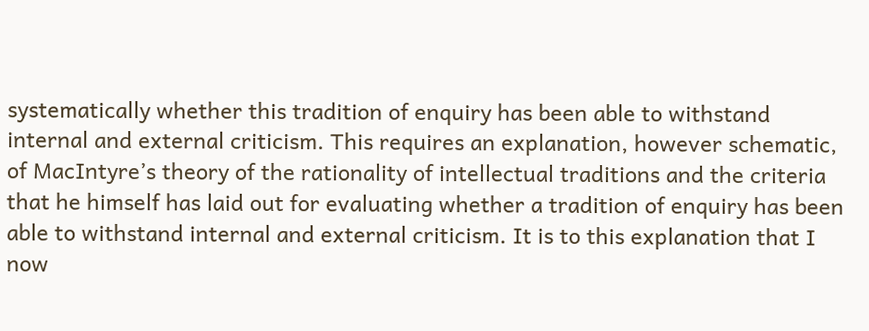systematically whether this tradition of enquiry has been able to withstand internal and external criticism. This requires an explanation, however schematic, of MacIntyre’s theory of the rationality of intellectual traditions and the criteria that he himself has laid out for evaluating whether a tradition of enquiry has been able to withstand internal and external criticism. It is to this explanation that I now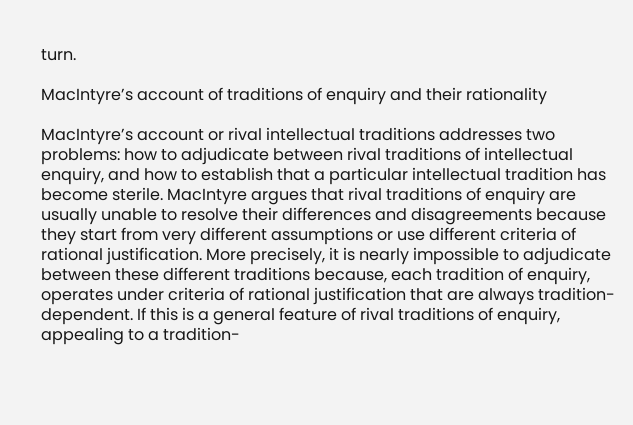turn.

MacIntyre’s account of traditions of enquiry and their rationality

MacIntyre’s account or rival intellectual traditions addresses two problems: how to adjudicate between rival traditions of intellectual enquiry, and how to establish that a particular intellectual tradition has become sterile. MacIntyre argues that rival traditions of enquiry are usually unable to resolve their differences and disagreements because they start from very different assumptions or use different criteria of rational justification. More precisely, it is nearly impossible to adjudicate between these different traditions because, each tradition of enquiry, operates under criteria of rational justification that are always tradition-dependent. If this is a general feature of rival traditions of enquiry, appealing to a tradition-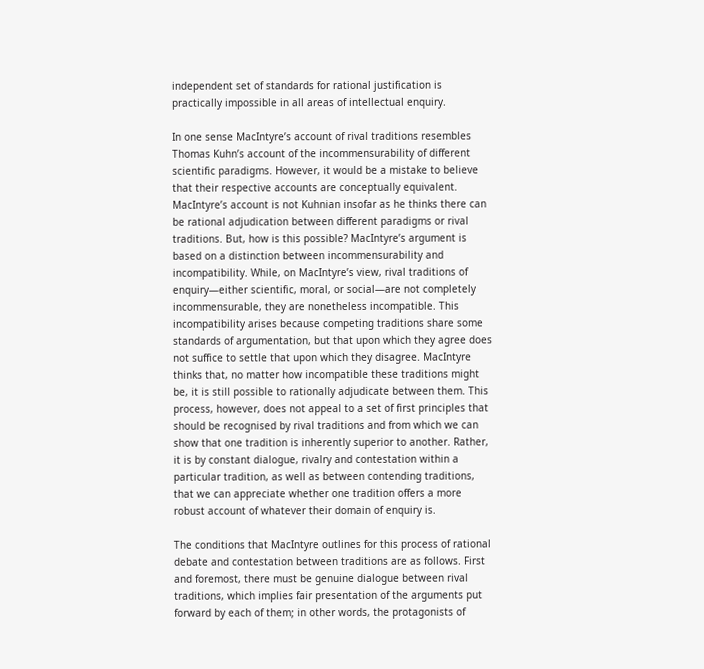independent set of standards for rational justification is practically impossible in all areas of intellectual enquiry.

In one sense MacIntyre’s account of rival traditions resembles Thomas Kuhn’s account of the incommensurability of different scientific paradigms. However, it would be a mistake to believe that their respective accounts are conceptually equivalent. MacIntyre’s account is not Kuhnian insofar as he thinks there can be rational adjudication between different paradigms or rival traditions. But, how is this possible? MacIntyre’s argument is based on a distinction between incommensurability and incompatibility. While, on MacIntyre’s view, rival traditions of enquiry—either scientific, moral, or social—are not completely incommensurable, they are nonetheless incompatible. This incompatibility arises because competing traditions share some standards of argumentation, but that upon which they agree does not suffice to settle that upon which they disagree. MacIntyre thinks that, no matter how incompatible these traditions might be, it is still possible to rationally adjudicate between them. This process, however, does not appeal to a set of first principles that should be recognised by rival traditions and from which we can show that one tradition is inherently superior to another. Rather, it is by constant dialogue, rivalry and contestation within a particular tradition, as well as between contending traditions, that we can appreciate whether one tradition offers a more robust account of whatever their domain of enquiry is.

The conditions that MacIntyre outlines for this process of rational debate and contestation between traditions are as follows. First and foremost, there must be genuine dialogue between rival traditions, which implies fair presentation of the arguments put forward by each of them; in other words, the protagonists of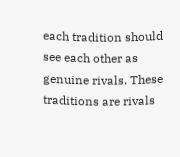each tradition should see each other as genuine rivals. These traditions are rivals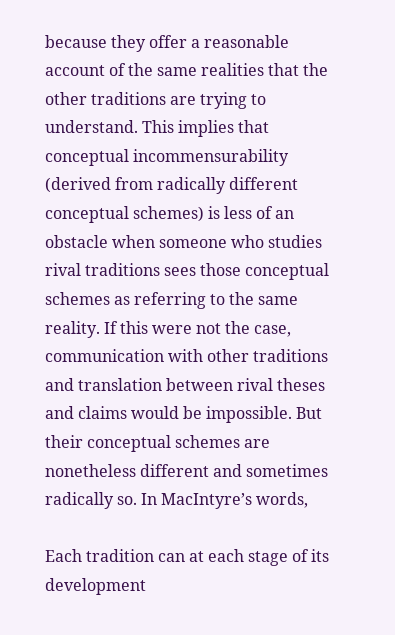because they offer a reasonable account of the same realities that the other traditions are trying to understand. This implies that conceptual incommensurability (derived from radically different conceptual schemes) is less of an obstacle when someone who studies rival traditions sees those conceptual schemes as referring to the same reality. If this were not the case, communication with other traditions and translation between rival theses and claims would be impossible. But their conceptual schemes are nonetheless different and sometimes radically so. In MacIntyre’s words,

Each tradition can at each stage of its development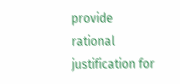provide rational justification for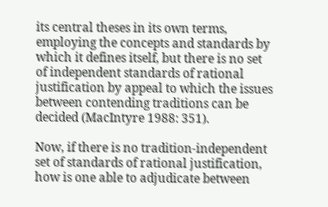its central theses in its own terms, employing the concepts and standards by which it defines itself, but there is no set of independent standards of rational justification by appeal to which the issues between contending traditions can be decided (MacIntyre 1988: 351).

Now, if there is no tradition-independent set of standards of rational justification, how is one able to adjudicate between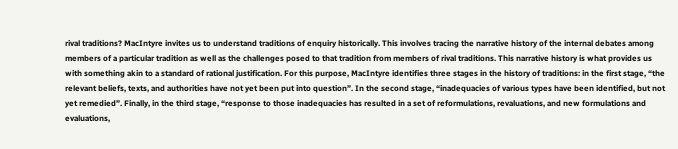rival traditions? MacIntyre invites us to understand traditions of enquiry historically. This involves tracing the narrative history of the internal debates among members of a particular tradition as well as the challenges posed to that tradition from members of rival traditions. This narrative history is what provides us with something akin to a standard of rational justification. For this purpose, MacIntyre identifies three stages in the history of traditions: in the first stage, “the relevant beliefs, texts, and authorities have not yet been put into question”. In the second stage, “inadequacies of various types have been identified, but not yet remedied”. Finally, in the third stage, “response to those inadequacies has resulted in a set of reformulations, revaluations, and new formulations and evaluations,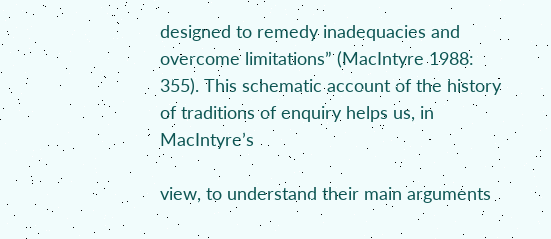designed to remedy inadequacies and overcome limitations” (MacIntyre 1988: 355). This schematic account of the history of traditions of enquiry helps us, in MacIntyre’s

view, to understand their main arguments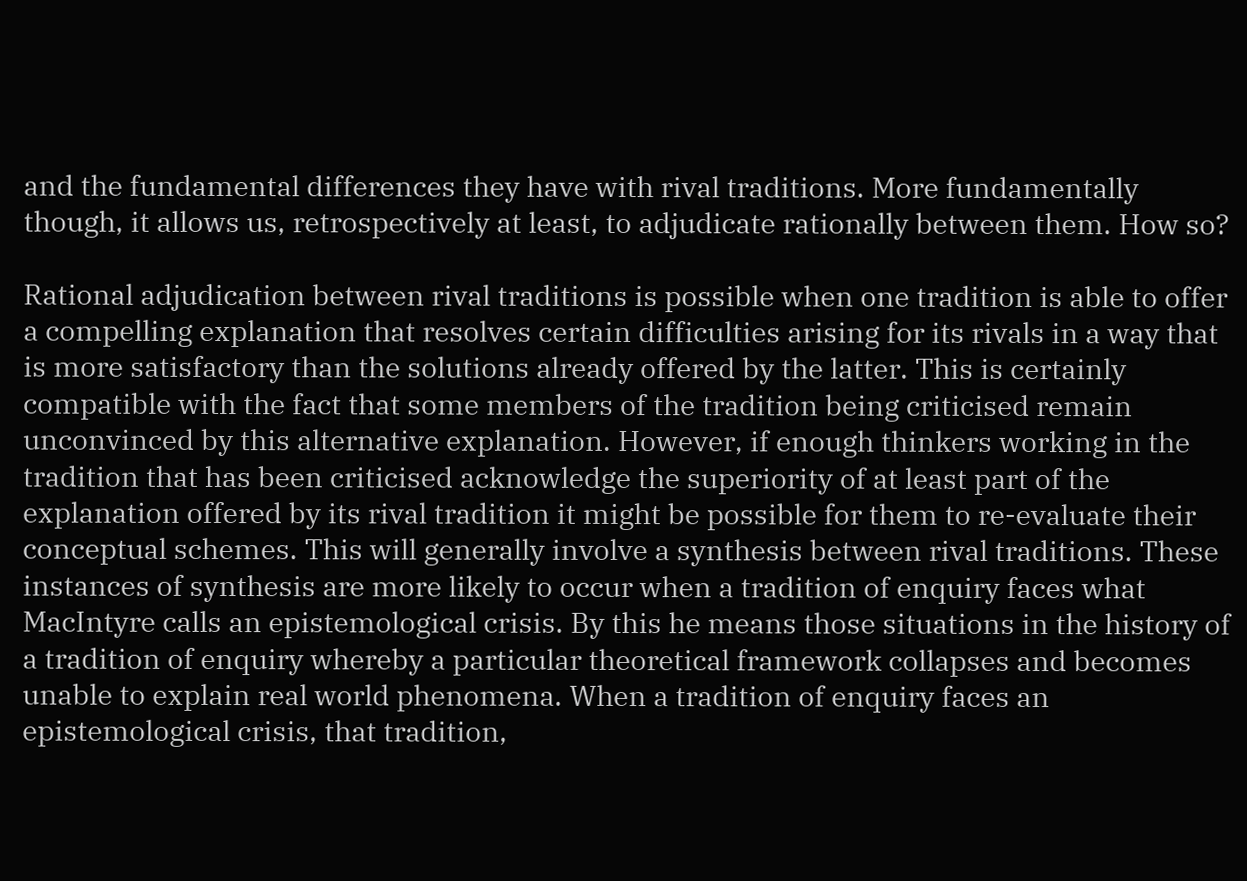and the fundamental differences they have with rival traditions. More fundamentally though, it allows us, retrospectively at least, to adjudicate rationally between them. How so?

Rational adjudication between rival traditions is possible when one tradition is able to offer a compelling explanation that resolves certain difficulties arising for its rivals in a way that is more satisfactory than the solutions already offered by the latter. This is certainly compatible with the fact that some members of the tradition being criticised remain unconvinced by this alternative explanation. However, if enough thinkers working in the tradition that has been criticised acknowledge the superiority of at least part of the explanation offered by its rival tradition it might be possible for them to re-evaluate their conceptual schemes. This will generally involve a synthesis between rival traditions. These instances of synthesis are more likely to occur when a tradition of enquiry faces what MacIntyre calls an epistemological crisis. By this he means those situations in the history of a tradition of enquiry whereby a particular theoretical framework collapses and becomes unable to explain real world phenomena. When a tradition of enquiry faces an epistemological crisis, that tradition,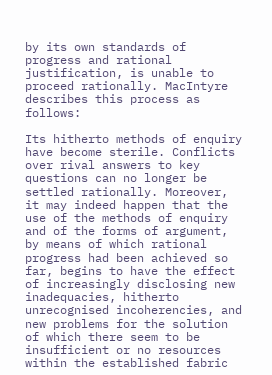by its own standards of progress and rational justification, is unable to proceed rationally. MacIntyre describes this process as follows:

Its hitherto methods of enquiry have become sterile. Conflicts over rival answers to key questions can no longer be settled rationally. Moreover, it may indeed happen that the use of the methods of enquiry and of the forms of argument, by means of which rational progress had been achieved so far, begins to have the effect of increasingly disclosing new inadequacies, hitherto unrecognised incoherencies, and new problems for the solution of which there seem to be insufficient or no resources within the established fabric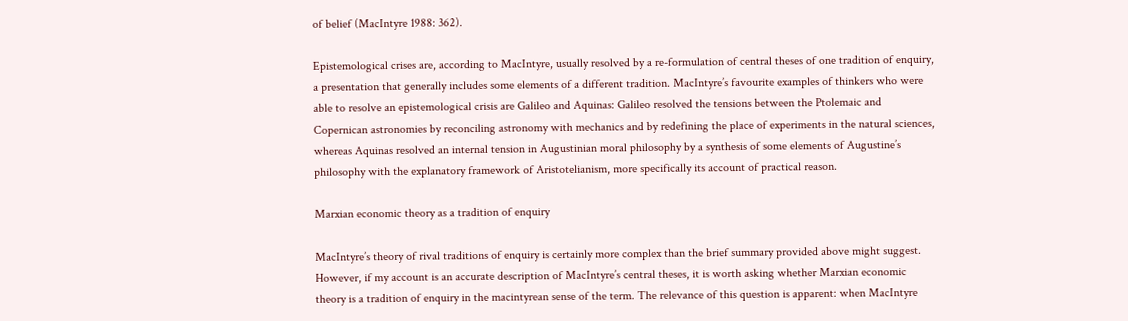of belief (MacIntyre 1988: 362).

Epistemological crises are, according to MacIntyre, usually resolved by a re-formulation of central theses of one tradition of enquiry, a presentation that generally includes some elements of a different tradition. MacIntyre’s favourite examples of thinkers who were able to resolve an epistemological crisis are Galileo and Aquinas: Galileo resolved the tensions between the Ptolemaic and Copernican astronomies by reconciling astronomy with mechanics and by redefining the place of experiments in the natural sciences, whereas Aquinas resolved an internal tension in Augustinian moral philosophy by a synthesis of some elements of Augustine’s philosophy with the explanatory framework of Aristotelianism, more specifically its account of practical reason.

Marxian economic theory as a tradition of enquiry

MacIntyre’s theory of rival traditions of enquiry is certainly more complex than the brief summary provided above might suggest. However, if my account is an accurate description of MacIntyre’s central theses, it is worth asking whether Marxian economic theory is a tradition of enquiry in the macintyrean sense of the term. The relevance of this question is apparent: when MacIntyre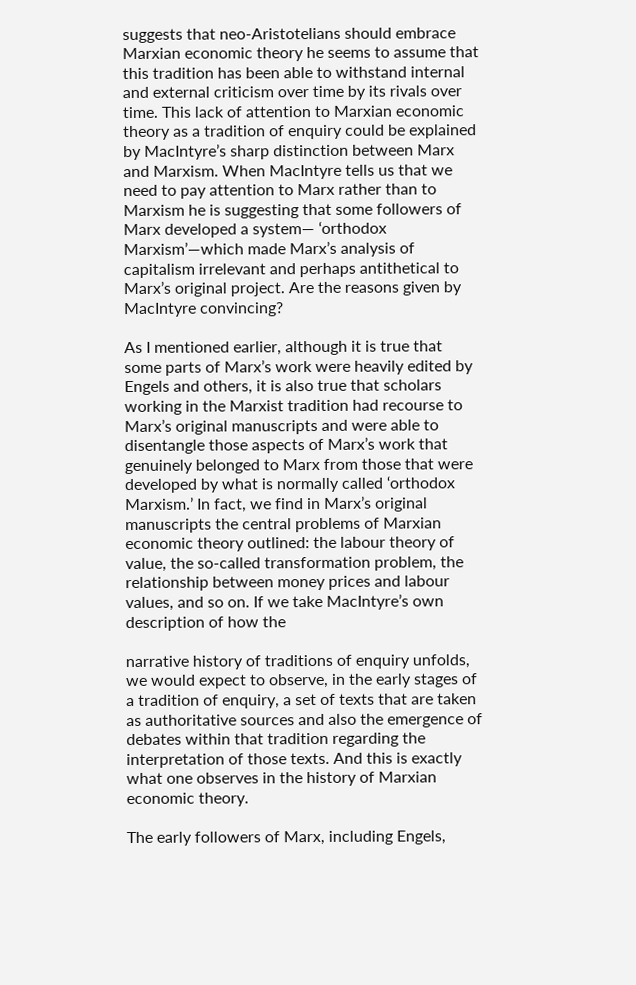suggests that neo-Aristotelians should embrace Marxian economic theory he seems to assume that this tradition has been able to withstand internal and external criticism over time by its rivals over time. This lack of attention to Marxian economic theory as a tradition of enquiry could be explained by MacIntyre’s sharp distinction between Marx and Marxism. When MacIntyre tells us that we need to pay attention to Marx rather than to Marxism he is suggesting that some followers of Marx developed a system— ‘orthodox Marxism’—which made Marx’s analysis of capitalism irrelevant and perhaps antithetical to Marx’s original project. Are the reasons given by MacIntyre convincing?

As I mentioned earlier, although it is true that some parts of Marx’s work were heavily edited by Engels and others, it is also true that scholars working in the Marxist tradition had recourse to Marx’s original manuscripts and were able to disentangle those aspects of Marx’s work that genuinely belonged to Marx from those that were developed by what is normally called ‘orthodox Marxism.’ In fact, we find in Marx’s original manuscripts the central problems of Marxian economic theory outlined: the labour theory of value, the so-called transformation problem, the relationship between money prices and labour values, and so on. If we take MacIntyre’s own description of how the

narrative history of traditions of enquiry unfolds, we would expect to observe, in the early stages of a tradition of enquiry, a set of texts that are taken as authoritative sources and also the emergence of debates within that tradition regarding the interpretation of those texts. And this is exactly what one observes in the history of Marxian economic theory.

The early followers of Marx, including Engels,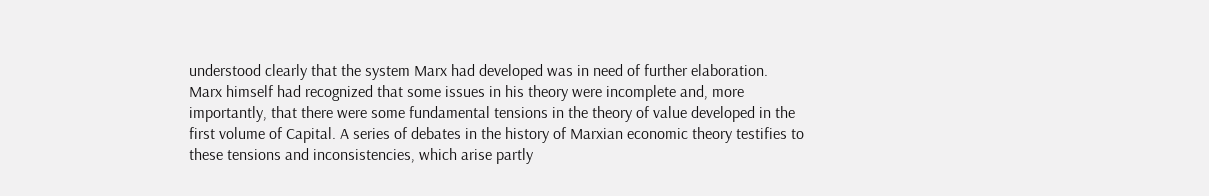understood clearly that the system Marx had developed was in need of further elaboration. Marx himself had recognized that some issues in his theory were incomplete and, more importantly, that there were some fundamental tensions in the theory of value developed in the first volume of Capital. A series of debates in the history of Marxian economic theory testifies to these tensions and inconsistencies, which arise partly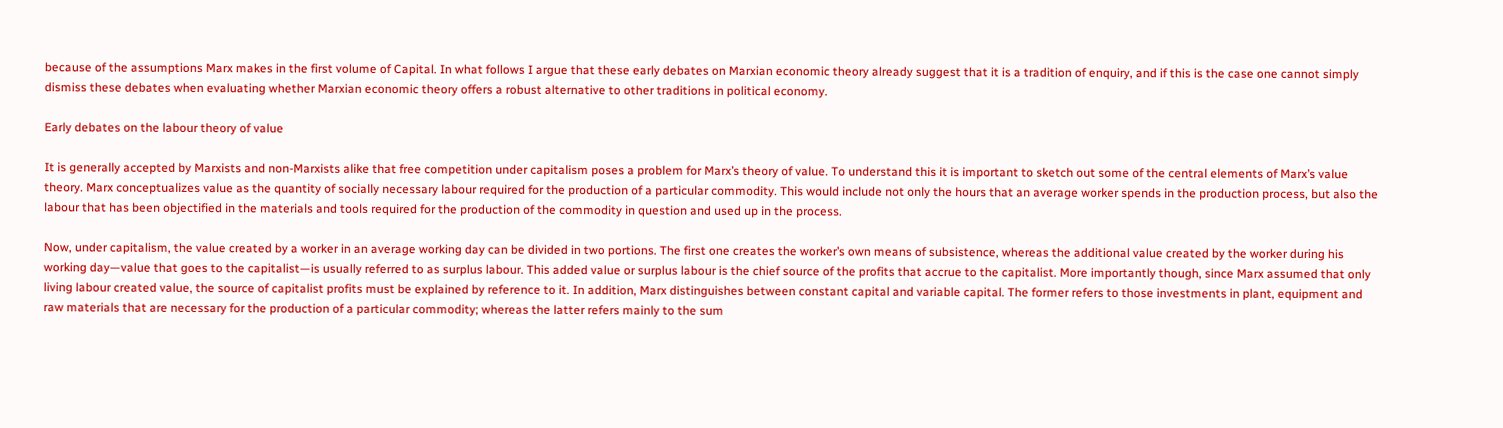because of the assumptions Marx makes in the first volume of Capital. In what follows I argue that these early debates on Marxian economic theory already suggest that it is a tradition of enquiry, and if this is the case one cannot simply dismiss these debates when evaluating whether Marxian economic theory offers a robust alternative to other traditions in political economy.

Early debates on the labour theory of value

It is generally accepted by Marxists and non-Marxists alike that free competition under capitalism poses a problem for Marx’s theory of value. To understand this it is important to sketch out some of the central elements of Marx’s value theory. Marx conceptualizes value as the quantity of socially necessary labour required for the production of a particular commodity. This would include not only the hours that an average worker spends in the production process, but also the labour that has been objectified in the materials and tools required for the production of the commodity in question and used up in the process.

Now, under capitalism, the value created by a worker in an average working day can be divided in two portions. The first one creates the worker’s own means of subsistence, whereas the additional value created by the worker during his working day—value that goes to the capitalist—is usually referred to as surplus labour. This added value or surplus labour is the chief source of the profits that accrue to the capitalist. More importantly though, since Marx assumed that only living labour created value, the source of capitalist profits must be explained by reference to it. In addition, Marx distinguishes between constant capital and variable capital. The former refers to those investments in plant, equipment and raw materials that are necessary for the production of a particular commodity; whereas the latter refers mainly to the sum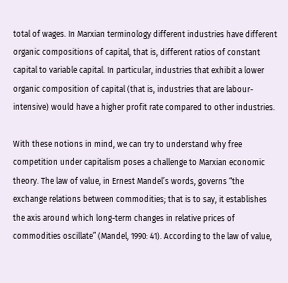total of wages. In Marxian terminology different industries have different organic compositions of capital, that is, different ratios of constant capital to variable capital. In particular, industries that exhibit a lower organic composition of capital (that is, industries that are labour-intensive) would have a higher profit rate compared to other industries.

With these notions in mind, we can try to understand why free competition under capitalism poses a challenge to Marxian economic theory. The law of value, in Ernest Mandel’s words, governs “the exchange relations between commodities; that is to say, it establishes the axis around which long-term changes in relative prices of commodities oscillate” (Mandel, 1990: 41). According to the law of value,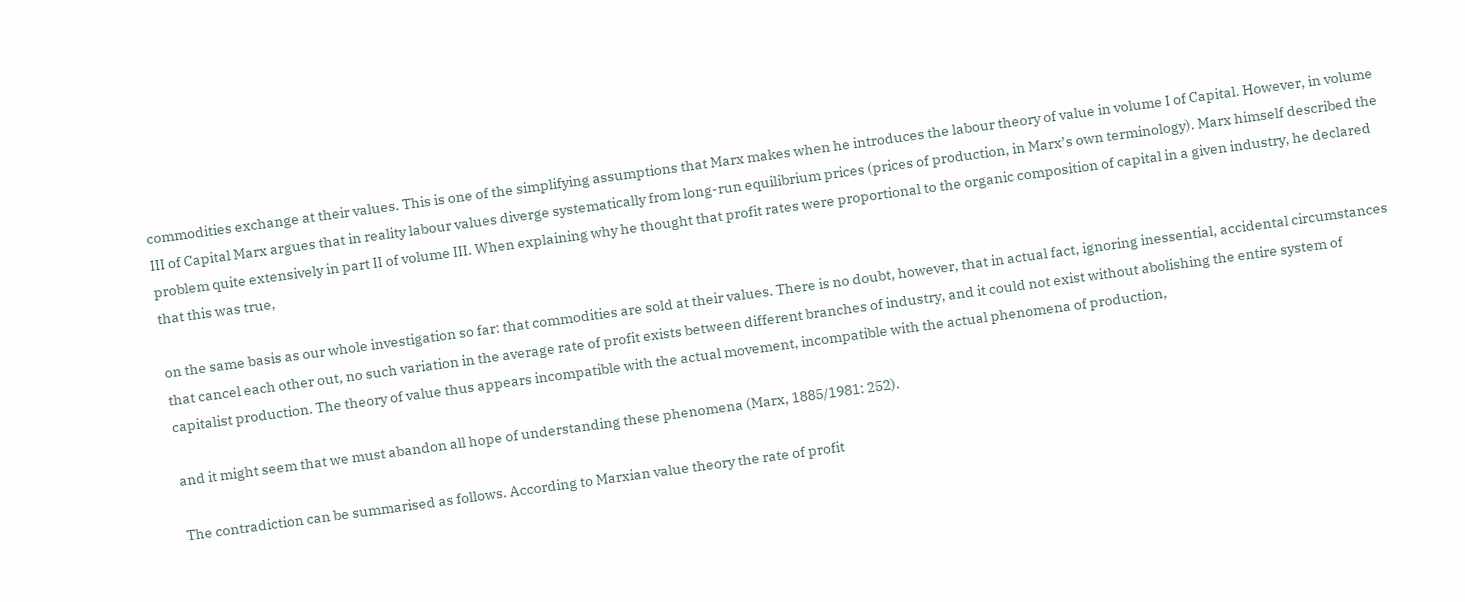commodities exchange at their values. This is one of the simplifying assumptions that Marx makes when he introduces the labour theory of value in volume I of Capital. However, in volume III of Capital Marx argues that in reality labour values diverge systematically from long-run equilibrium prices (prices of production, in Marx’s own terminology). Marx himself described the problem quite extensively in part II of volume III. When explaining why he thought that profit rates were proportional to the organic composition of capital in a given industry, he declared that this was true,

on the same basis as our whole investigation so far: that commodities are sold at their values. There is no doubt, however, that in actual fact, ignoring inessential, accidental circumstances that cancel each other out, no such variation in the average rate of profit exists between different branches of industry, and it could not exist without abolishing the entire system of capitalist production. The theory of value thus appears incompatible with the actual movement, incompatible with the actual phenomena of production,

and it might seem that we must abandon all hope of understanding these phenomena (Marx, 1885/1981: 252).

The contradiction can be summarised as follows. According to Marxian value theory the rate of profit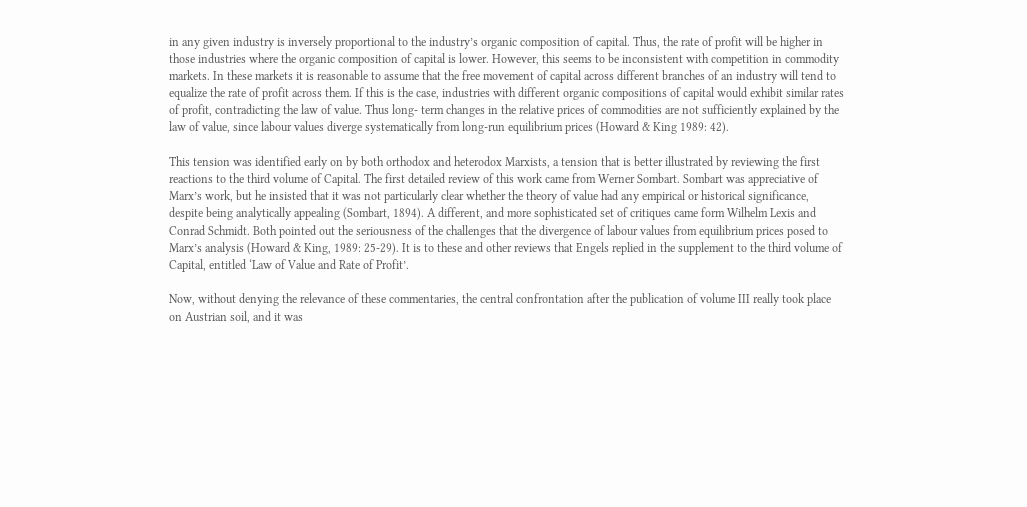in any given industry is inversely proportional to the industry’s organic composition of capital. Thus, the rate of profit will be higher in those industries where the organic composition of capital is lower. However, this seems to be inconsistent with competition in commodity markets. In these markets it is reasonable to assume that the free movement of capital across different branches of an industry will tend to equalize the rate of profit across them. If this is the case, industries with different organic compositions of capital would exhibit similar rates of profit, contradicting the law of value. Thus long- term changes in the relative prices of commodities are not sufficiently explained by the law of value, since labour values diverge systematically from long-run equilibrium prices (Howard & King 1989: 42).

This tension was identified early on by both orthodox and heterodox Marxists, a tension that is better illustrated by reviewing the first reactions to the third volume of Capital. The first detailed review of this work came from Werner Sombart. Sombart was appreciative of Marx’s work, but he insisted that it was not particularly clear whether the theory of value had any empirical or historical significance, despite being analytically appealing (Sombart, 1894). A different, and more sophisticated set of critiques came form Wilhelm Lexis and Conrad Schmidt. Both pointed out the seriousness of the challenges that the divergence of labour values from equilibrium prices posed to Marx’s analysis (Howard & King, 1989: 25-29). It is to these and other reviews that Engels replied in the supplement to the third volume of Capital, entitled ‘Law of Value and Rate of Profit’.

Now, without denying the relevance of these commentaries, the central confrontation after the publication of volume III really took place on Austrian soil, and it was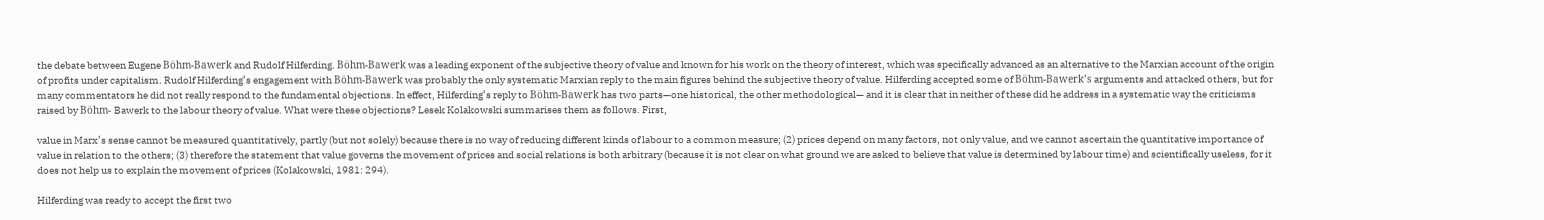the debate between Eugene Böhm-Bawerk and Rudolf Hilferding. Böhm-Bawerk was a leading exponent of the subjective theory of value and known for his work on the theory of interest, which was specifically advanced as an alternative to the Marxian account of the origin of profits under capitalism. Rudolf Hilferding’s engagement with Böhm-Bawerk was probably the only systematic Marxian reply to the main figures behind the subjective theory of value. Hilferding accepted some of Böhm-Bawerk’s arguments and attacked others, but for many commentators he did not really respond to the fundamental objections. In effect, Hilferding’s reply to Böhm-Bawerk has two parts—one historical, the other methodological— and it is clear that in neither of these did he address in a systematic way the criticisms raised by Böhm- Bawerk to the labour theory of value. What were these objections? Lesek Kolakowski summarises them as follows. First,

value in Marx’s sense cannot be measured quantitatively, partly (but not solely) because there is no way of reducing different kinds of labour to a common measure; (2) prices depend on many factors, not only value, and we cannot ascertain the quantitative importance of value in relation to the others; (3) therefore the statement that value governs the movement of prices and social relations is both arbitrary (because it is not clear on what ground we are asked to believe that value is determined by labour time) and scientifically useless, for it does not help us to explain the movement of prices (Kolakowski, 1981: 294).

Hilferding was ready to accept the first two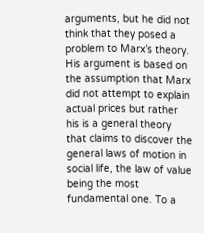arguments, but he did not think that they posed a problem to Marx’s theory. His argument is based on the assumption that Marx did not attempt to explain actual prices but rather his is a general theory that claims to discover the general laws of motion in social life, the law of value being the most fundamental one. To a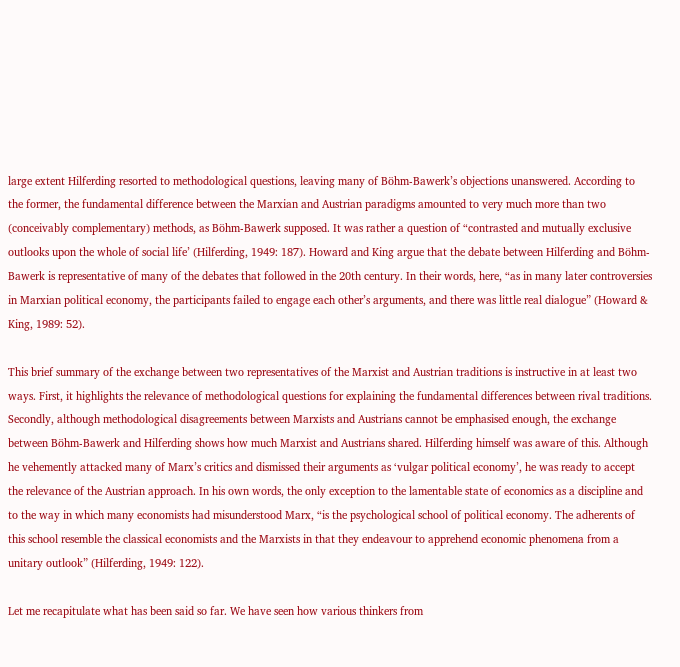large extent Hilferding resorted to methodological questions, leaving many of Böhm-Bawerk’s objections unanswered. According to the former, the fundamental difference between the Marxian and Austrian paradigms amounted to very much more than two (conceivably complementary) methods, as Böhm-Bawerk supposed. It was rather a question of “contrasted and mutually exclusive outlooks upon the whole of social life’ (Hilferding, 1949: 187). Howard and King argue that the debate between Hilferding and Böhm-Bawerk is representative of many of the debates that followed in the 20th century. In their words, here, “as in many later controversies in Marxian political economy, the participants failed to engage each other’s arguments, and there was little real dialogue” (Howard & King, 1989: 52).

This brief summary of the exchange between two representatives of the Marxist and Austrian traditions is instructive in at least two ways. First, it highlights the relevance of methodological questions for explaining the fundamental differences between rival traditions. Secondly, although methodological disagreements between Marxists and Austrians cannot be emphasised enough, the exchange between Böhm-Bawerk and Hilferding shows how much Marxist and Austrians shared. Hilferding himself was aware of this. Although he vehemently attacked many of Marx’s critics and dismissed their arguments as ‘vulgar political economy’, he was ready to accept the relevance of the Austrian approach. In his own words, the only exception to the lamentable state of economics as a discipline and to the way in which many economists had misunderstood Marx, “is the psychological school of political economy. The adherents of this school resemble the classical economists and the Marxists in that they endeavour to apprehend economic phenomena from a unitary outlook” (Hilferding, 1949: 122).

Let me recapitulate what has been said so far. We have seen how various thinkers from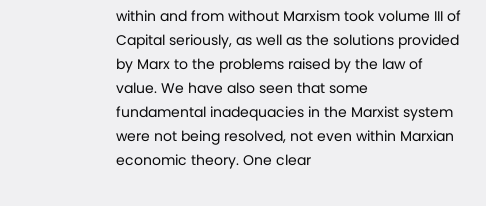within and from without Marxism took volume III of Capital seriously, as well as the solutions provided by Marx to the problems raised by the law of value. We have also seen that some fundamental inadequacies in the Marxist system were not being resolved, not even within Marxian economic theory. One clear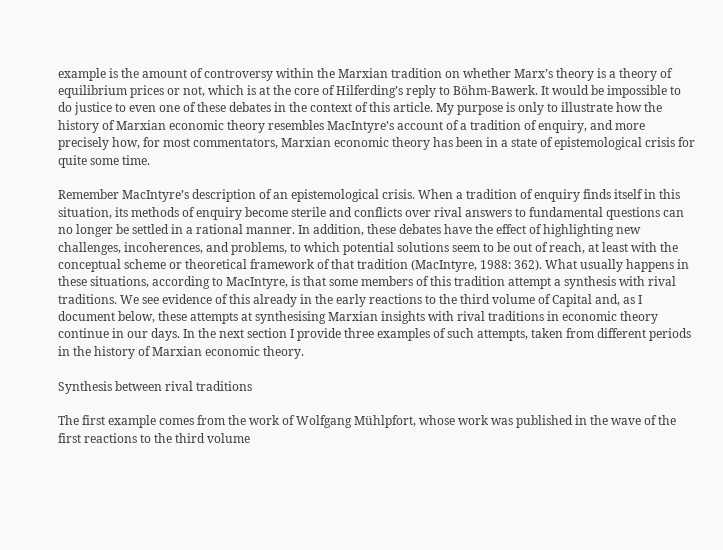example is the amount of controversy within the Marxian tradition on whether Marx’s theory is a theory of equilibrium prices or not, which is at the core of Hilferding’s reply to Böhm-Bawerk. It would be impossible to do justice to even one of these debates in the context of this article. My purpose is only to illustrate how the history of Marxian economic theory resembles MacIntyre’s account of a tradition of enquiry, and more precisely how, for most commentators, Marxian economic theory has been in a state of epistemological crisis for quite some time.

Remember MacIntyre’s description of an epistemological crisis. When a tradition of enquiry finds itself in this situation, its methods of enquiry become sterile and conflicts over rival answers to fundamental questions can no longer be settled in a rational manner. In addition, these debates have the effect of highlighting new challenges, incoherences, and problems, to which potential solutions seem to be out of reach, at least with the conceptual scheme or theoretical framework of that tradition (MacIntyre, 1988: 362). What usually happens in these situations, according to MacIntyre, is that some members of this tradition attempt a synthesis with rival traditions. We see evidence of this already in the early reactions to the third volume of Capital and, as I document below, these attempts at synthesising Marxian insights with rival traditions in economic theory continue in our days. In the next section I provide three examples of such attempts, taken from different periods in the history of Marxian economic theory.

Synthesis between rival traditions

The first example comes from the work of Wolfgang Mühlpfort, whose work was published in the wave of the first reactions to the third volume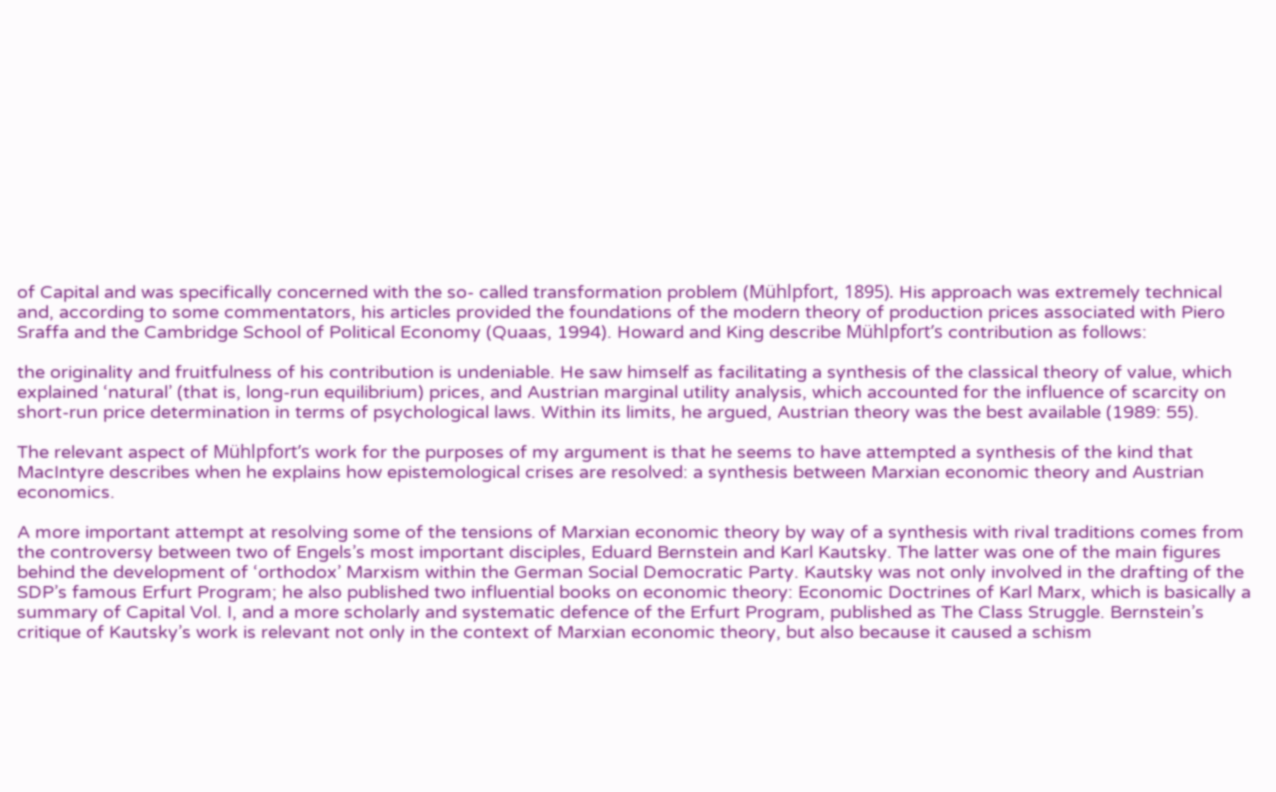of Capital and was specifically concerned with the so- called transformation problem (Mühlpfort, 1895). His approach was extremely technical and, according to some commentators, his articles provided the foundations of the modern theory of production prices associated with Piero Sraffa and the Cambridge School of Political Economy (Quaas, 1994). Howard and King describe Mühlpfort’s contribution as follows:

the originality and fruitfulness of his contribution is undeniable. He saw himself as facilitating a synthesis of the classical theory of value, which explained ‘natural’ (that is, long-run equilibrium) prices, and Austrian marginal utility analysis, which accounted for the influence of scarcity on short-run price determination in terms of psychological laws. Within its limits, he argued, Austrian theory was the best available (1989: 55).

The relevant aspect of Mühlpfort’s work for the purposes of my argument is that he seems to have attempted a synthesis of the kind that MacIntyre describes when he explains how epistemological crises are resolved: a synthesis between Marxian economic theory and Austrian economics.

A more important attempt at resolving some of the tensions of Marxian economic theory by way of a synthesis with rival traditions comes from the controversy between two of Engels’s most important disciples, Eduard Bernstein and Karl Kautsky. The latter was one of the main figures behind the development of ‘orthodox’ Marxism within the German Social Democratic Party. Kautsky was not only involved in the drafting of the SDP’s famous Erfurt Program; he also published two influential books on economic theory: Economic Doctrines of Karl Marx, which is basically a summary of Capital Vol. I, and a more scholarly and systematic defence of the Erfurt Program, published as The Class Struggle. Bernstein’s critique of Kautsky’s work is relevant not only in the context of Marxian economic theory, but also because it caused a schism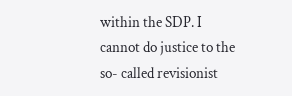within the SDP. I cannot do justice to the so- called revisionist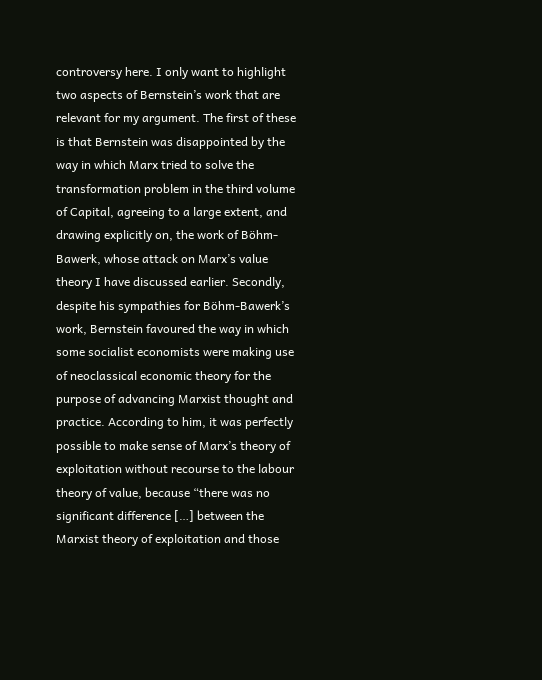controversy here. I only want to highlight two aspects of Bernstein’s work that are relevant for my argument. The first of these is that Bernstein was disappointed by the way in which Marx tried to solve the transformation problem in the third volume of Capital, agreeing to a large extent, and drawing explicitly on, the work of Böhm-Bawerk, whose attack on Marx’s value theory I have discussed earlier. Secondly, despite his sympathies for Böhm-Bawerk’s work, Bernstein favoured the way in which some socialist economists were making use of neoclassical economic theory for the purpose of advancing Marxist thought and practice. According to him, it was perfectly possible to make sense of Marx’s theory of exploitation without recourse to the labour theory of value, because “there was no significant difference […] between the Marxist theory of exploitation and those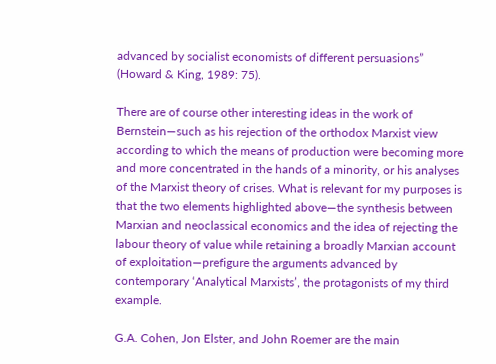advanced by socialist economists of different persuasions” (Howard & King, 1989: 75).

There are of course other interesting ideas in the work of Bernstein—such as his rejection of the orthodox Marxist view according to which the means of production were becoming more and more concentrated in the hands of a minority, or his analyses of the Marxist theory of crises. What is relevant for my purposes is that the two elements highlighted above—the synthesis between Marxian and neoclassical economics and the idea of rejecting the labour theory of value while retaining a broadly Marxian account of exploitation—prefigure the arguments advanced by contemporary ‘Analytical Marxists’, the protagonists of my third example.

G.A. Cohen, Jon Elster, and John Roemer are the main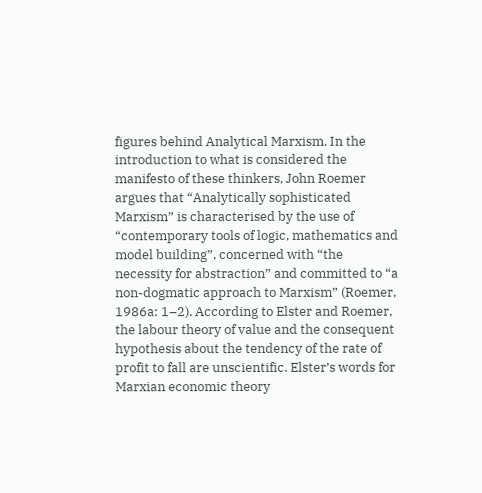figures behind Analytical Marxism. In the introduction to what is considered the manifesto of these thinkers, John Roemer argues that “Analytically sophisticated Marxism” is characterised by the use of “contemporary tools of logic, mathematics and model building”, concerned with “the necessity for abstraction” and committed to “a non-dogmatic approach to Marxism” (Roemer, 1986a: 1–2). According to Elster and Roemer, the labour theory of value and the consequent hypothesis about the tendency of the rate of profit to fall are unscientific. Elster’s words for Marxian economic theory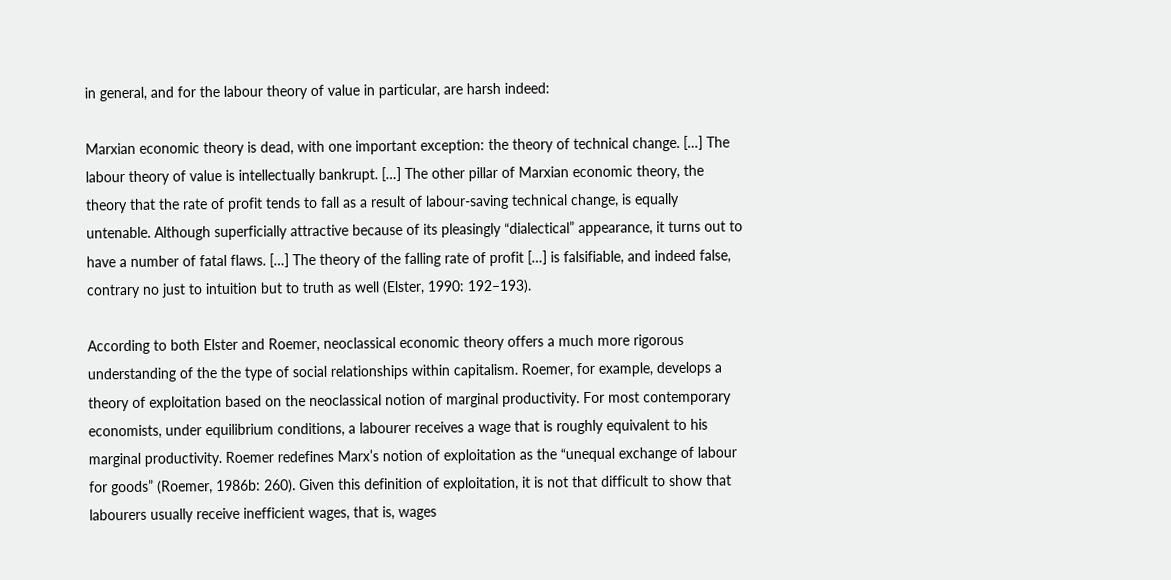in general, and for the labour theory of value in particular, are harsh indeed:

Marxian economic theory is dead, with one important exception: the theory of technical change. […] The labour theory of value is intellectually bankrupt. […] The other pillar of Marxian economic theory, the theory that the rate of profit tends to fall as a result of labour-saving technical change, is equally untenable. Although superficially attractive because of its pleasingly “dialectical” appearance, it turns out to have a number of fatal flaws. […] The theory of the falling rate of profit […] is falsifiable, and indeed false, contrary no just to intuition but to truth as well (Elster, 1990: 192–193).

According to both Elster and Roemer, neoclassical economic theory offers a much more rigorous understanding of the the type of social relationships within capitalism. Roemer, for example, develops a theory of exploitation based on the neoclassical notion of marginal productivity. For most contemporary economists, under equilibrium conditions, a labourer receives a wage that is roughly equivalent to his marginal productivity. Roemer redefines Marx’s notion of exploitation as the “unequal exchange of labour for goods” (Roemer, 1986b: 260). Given this definition of exploitation, it is not that difficult to show that labourers usually receive inefficient wages, that is, wages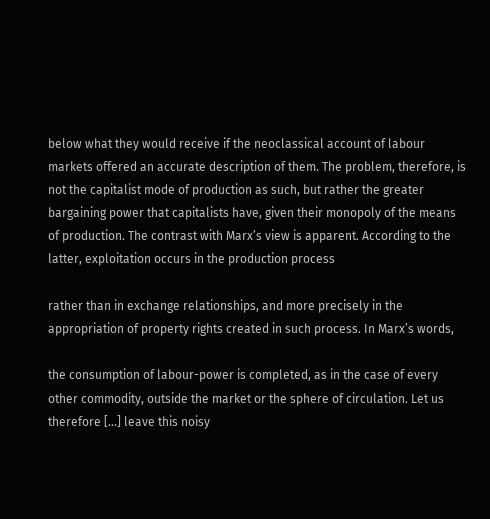below what they would receive if the neoclassical account of labour markets offered an accurate description of them. The problem, therefore, is not the capitalist mode of production as such, but rather the greater bargaining power that capitalists have, given their monopoly of the means of production. The contrast with Marx’s view is apparent. According to the latter, exploitation occurs in the production process

rather than in exchange relationships, and more precisely in the appropriation of property rights created in such process. In Marx’s words,

the consumption of labour-power is completed, as in the case of every other commodity, outside the market or the sphere of circulation. Let us therefore […] leave this noisy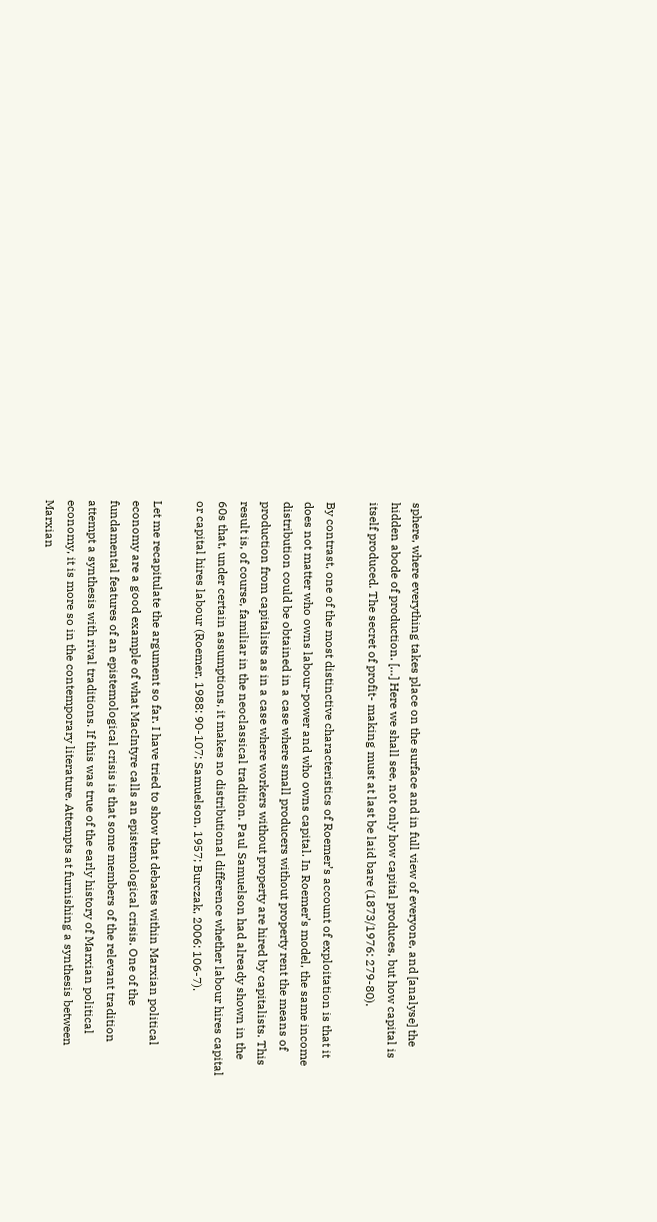sphere, where everything takes place on the surface and in full view of everyone, and [analyse] the hidden abode of production. […] Here we shall see, not only how capital produces, but how capital is itself produced. The secret of profit- making must at last be laid bare (1873/1976: 279-80).

By contrast, one of the most distinctive characteristics of Roemer’s account of exploitation is that it does not matter who owns labour-power and who owns capital. In Roemer’s model, the same income distribution could be obtained in a case where small producers without property rent the means of production from capitalists as in a case where workers without property are hired by capitalists. This result is, of course, familiar in the neoclassical tradition. Paul Samuelson had already shown in the 60s that, under certain assumptions, it makes no distributional difference whether labour hires capital or capital hires labour (Roemer, 1988: 90-107; Samuelson, 1957; Burczak, 2006: 106-7).

Let me recapitulate the argument so far. I have tried to show that debates within Marxian political economy are a good example of what MacIntyre calls an epistemological crisis. One of the fundamental features of an epistemological crisis is that some members of the relevant tradition attempt a synthesis with rival traditions. If this was true of the early history of Marxian political economy, it is more so in the contemporary literature. Attempts at furnishing a synthesis between Marxian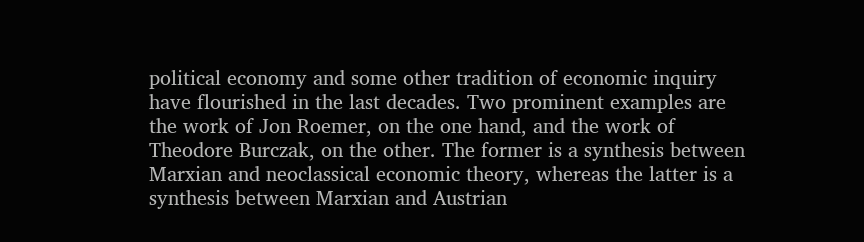political economy and some other tradition of economic inquiry have flourished in the last decades. Two prominent examples are the work of Jon Roemer, on the one hand, and the work of Theodore Burczak, on the other. The former is a synthesis between Marxian and neoclassical economic theory, whereas the latter is a synthesis between Marxian and Austrian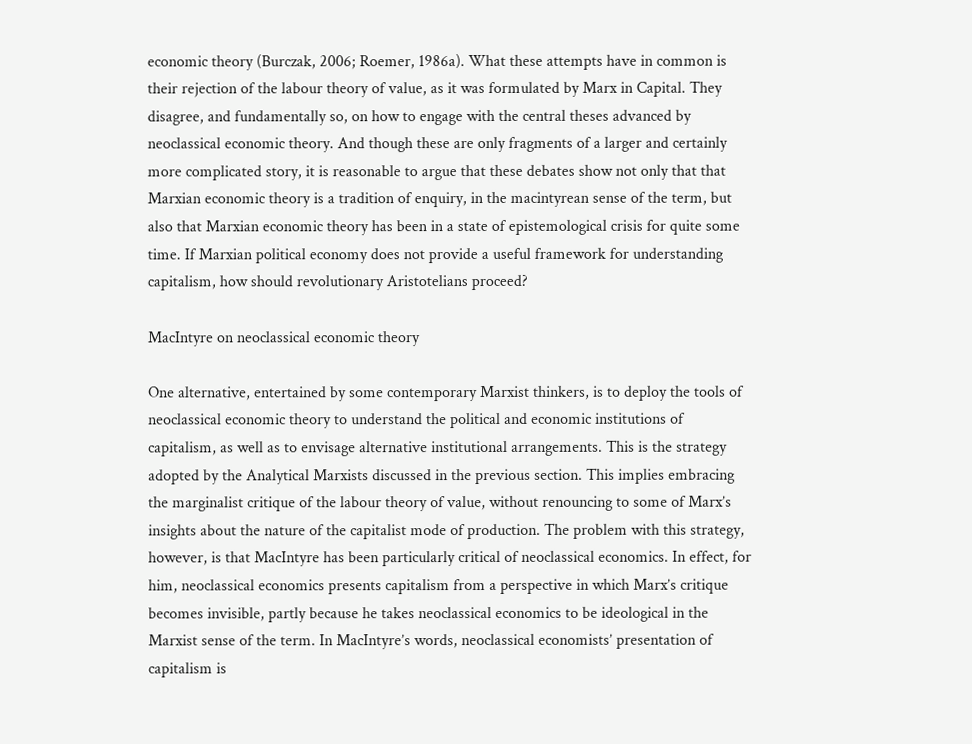economic theory (Burczak, 2006; Roemer, 1986a). What these attempts have in common is their rejection of the labour theory of value, as it was formulated by Marx in Capital. They disagree, and fundamentally so, on how to engage with the central theses advanced by neoclassical economic theory. And though these are only fragments of a larger and certainly more complicated story, it is reasonable to argue that these debates show not only that that Marxian economic theory is a tradition of enquiry, in the macintyrean sense of the term, but also that Marxian economic theory has been in a state of epistemological crisis for quite some time. If Marxian political economy does not provide a useful framework for understanding capitalism, how should revolutionary Aristotelians proceed?

MacIntyre on neoclassical economic theory

One alternative, entertained by some contemporary Marxist thinkers, is to deploy the tools of neoclassical economic theory to understand the political and economic institutions of capitalism, as well as to envisage alternative institutional arrangements. This is the strategy adopted by the Analytical Marxists discussed in the previous section. This implies embracing the marginalist critique of the labour theory of value, without renouncing to some of Marx’s insights about the nature of the capitalist mode of production. The problem with this strategy, however, is that MacIntyre has been particularly critical of neoclassical economics. In effect, for him, neoclassical economics presents capitalism from a perspective in which Marx’s critique becomes invisible, partly because he takes neoclassical economics to be ideological in the Marxist sense of the term. In MacIntyre’s words, neoclassical economists’ presentation of capitalism is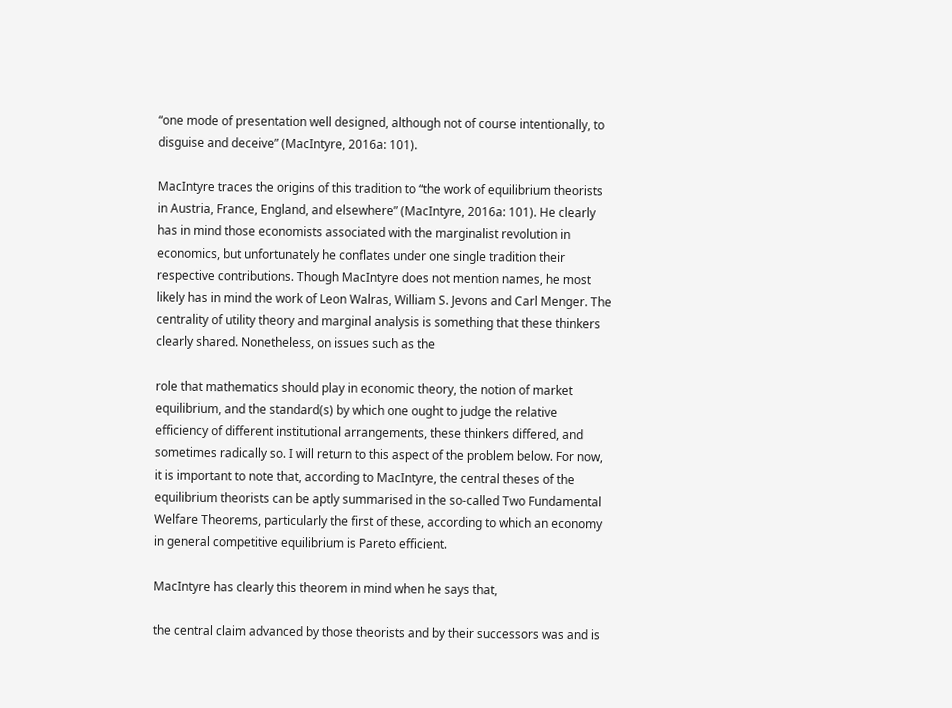“one mode of presentation well designed, although not of course intentionally, to disguise and deceive” (MacIntyre, 2016a: 101).

MacIntyre traces the origins of this tradition to “the work of equilibrium theorists in Austria, France, England, and elsewhere” (MacIntyre, 2016a: 101). He clearly has in mind those economists associated with the marginalist revolution in economics, but unfortunately he conflates under one single tradition their respective contributions. Though MacIntyre does not mention names, he most likely has in mind the work of Leon Walras, William S. Jevons and Carl Menger. The centrality of utility theory and marginal analysis is something that these thinkers clearly shared. Nonetheless, on issues such as the

role that mathematics should play in economic theory, the notion of market equilibrium, and the standard(s) by which one ought to judge the relative efficiency of different institutional arrangements, these thinkers differed, and sometimes radically so. I will return to this aspect of the problem below. For now, it is important to note that, according to MacIntyre, the central theses of the equilibrium theorists can be aptly summarised in the so-called Two Fundamental Welfare Theorems, particularly the first of these, according to which an economy in general competitive equilibrium is Pareto efficient.

MacIntyre has clearly this theorem in mind when he says that,

the central claim advanced by those theorists and by their successors was and is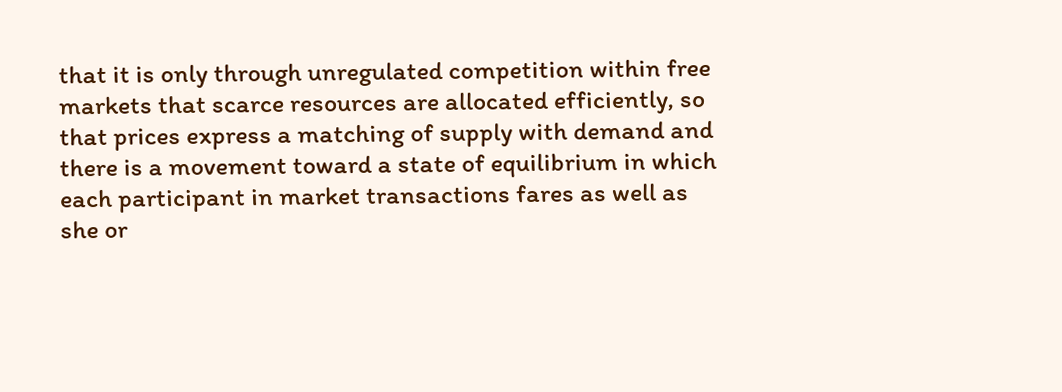that it is only through unregulated competition within free markets that scarce resources are allocated efficiently, so that prices express a matching of supply with demand and there is a movement toward a state of equilibrium in which each participant in market transactions fares as well as she or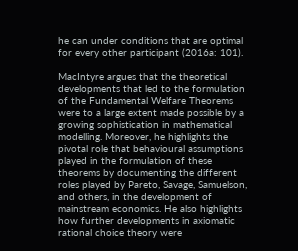he can under conditions that are optimal for every other participant (2016a: 101).

MacIntyre argues that the theoretical developments that led to the formulation of the Fundamental Welfare Theorems were to a large extent made possible by a growing sophistication in mathematical modelling. Moreover, he highlights the pivotal role that behavioural assumptions played in the formulation of these theorems by documenting the different roles played by Pareto, Savage, Samuelson, and others, in the development of mainstream economics. He also highlights how further developments in axiomatic rational choice theory were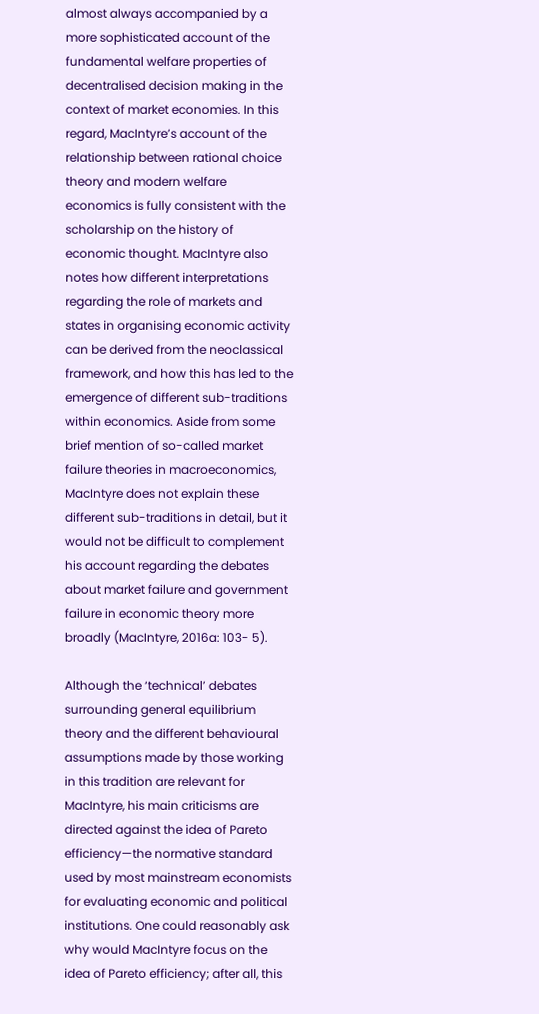almost always accompanied by a more sophisticated account of the fundamental welfare properties of decentralised decision making in the context of market economies. In this regard, MacIntyre’s account of the relationship between rational choice theory and modern welfare economics is fully consistent with the scholarship on the history of economic thought. MacIntyre also notes how different interpretations regarding the role of markets and states in organising economic activity can be derived from the neoclassical framework, and how this has led to the emergence of different sub-traditions within economics. Aside from some brief mention of so-called market failure theories in macroeconomics, MacIntyre does not explain these different sub-traditions in detail, but it would not be difficult to complement his account regarding the debates about market failure and government failure in economic theory more broadly (MacIntyre, 2016a: 103- 5).

Although the ‘technical’ debates surrounding general equilibrium theory and the different behavioural assumptions made by those working in this tradition are relevant for MacIntyre, his main criticisms are directed against the idea of Pareto efficiency—the normative standard used by most mainstream economists for evaluating economic and political institutions. One could reasonably ask why would MacIntyre focus on the idea of Pareto efficiency; after all, this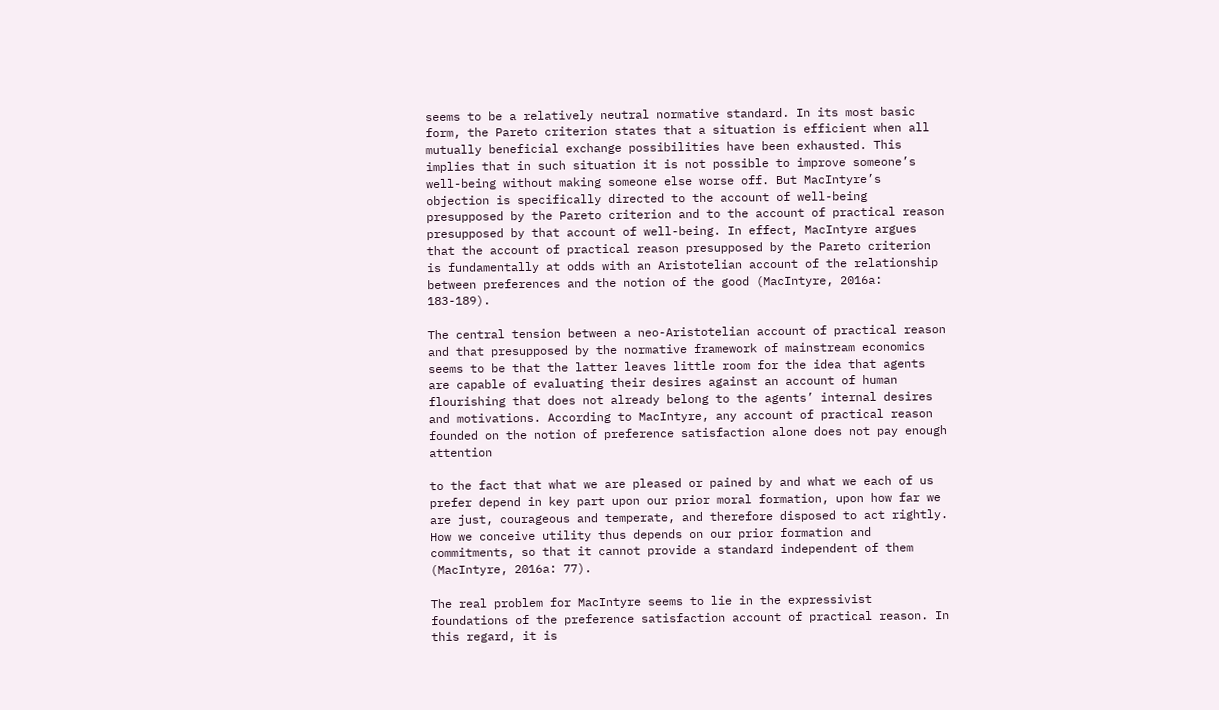seems to be a relatively neutral normative standard. In its most basic form, the Pareto criterion states that a situation is efficient when all mutually beneficial exchange possibilities have been exhausted. This implies that in such situation it is not possible to improve someone’s well-being without making someone else worse off. But MacIntyre’s objection is specifically directed to the account of well-being presupposed by the Pareto criterion and to the account of practical reason presupposed by that account of well-being. In effect, MacIntyre argues that the account of practical reason presupposed by the Pareto criterion is fundamentally at odds with an Aristotelian account of the relationship between preferences and the notion of the good (MacIntyre, 2016a: 183-189).

The central tension between a neo-Aristotelian account of practical reason and that presupposed by the normative framework of mainstream economics seems to be that the latter leaves little room for the idea that agents are capable of evaluating their desires against an account of human flourishing that does not already belong to the agents’ internal desires and motivations. According to MacIntyre, any account of practical reason founded on the notion of preference satisfaction alone does not pay enough attention

to the fact that what we are pleased or pained by and what we each of us prefer depend in key part upon our prior moral formation, upon how far we are just, courageous and temperate, and therefore disposed to act rightly. How we conceive utility thus depends on our prior formation and commitments, so that it cannot provide a standard independent of them (MacIntyre, 2016a: 77).

The real problem for MacIntyre seems to lie in the expressivist foundations of the preference satisfaction account of practical reason. In this regard, it is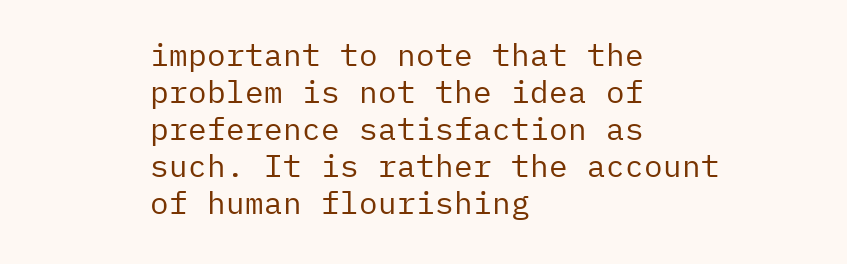important to note that the problem is not the idea of preference satisfaction as such. It is rather the account of human flourishing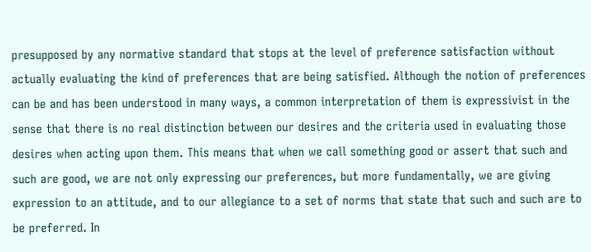presupposed by any normative standard that stops at the level of preference satisfaction without actually evaluating the kind of preferences that are being satisfied. Although the notion of preferences can be and has been understood in many ways, a common interpretation of them is expressivist in the sense that there is no real distinction between our desires and the criteria used in evaluating those desires when acting upon them. This means that when we call something good or assert that such and such are good, we are not only expressing our preferences, but more fundamentally, we are giving expression to an attitude, and to our allegiance to a set of norms that state that such and such are to be preferred. In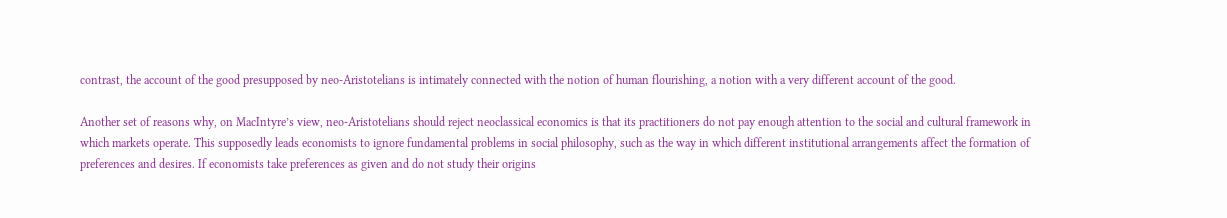contrast, the account of the good presupposed by neo-Aristotelians is intimately connected with the notion of human flourishing, a notion with a very different account of the good.

Another set of reasons why, on MacIntyre’s view, neo-Aristotelians should reject neoclassical economics is that its practitioners do not pay enough attention to the social and cultural framework in which markets operate. This supposedly leads economists to ignore fundamental problems in social philosophy, such as the way in which different institutional arrangements affect the formation of preferences and desires. If economists take preferences as given and do not study their origins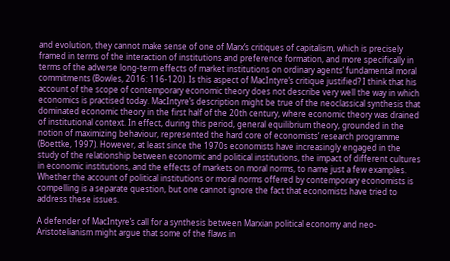and evolution, they cannot make sense of one of Marx’s critiques of capitalism, which is precisely framed in terms of the interaction of institutions and preference formation, and more specifically in terms of the adverse long-term effects of market institutions on ordinary agents’ fundamental moral commitments (Bowles, 2016: 116-120). Is this aspect of MacIntyre’s critique justified? I think that his account of the scope of contemporary economic theory does not describe very well the way in which economics is practised today. MacIntyre’s description might be true of the neoclassical synthesis that dominated economic theory in the first half of the 20th century, where economic theory was drained of institutional context. In effect, during this period, general equilibrium theory, grounded in the notion of maximizing behaviour, represented the hard core of economists’ research programme (Boettke, 1997). However, at least since the 1970s economists have increasingly engaged in the study of the relationship between economic and political institutions, the impact of different cultures in economic institutions, and the effects of markets on moral norms, to name just a few examples. Whether the account of political institutions or moral norms offered by contemporary economists is compelling is a separate question, but one cannot ignore the fact that economists have tried to address these issues.

A defender of MacIntyre’s call for a synthesis between Marxian political economy and neo- Aristotelianism might argue that some of the flaws in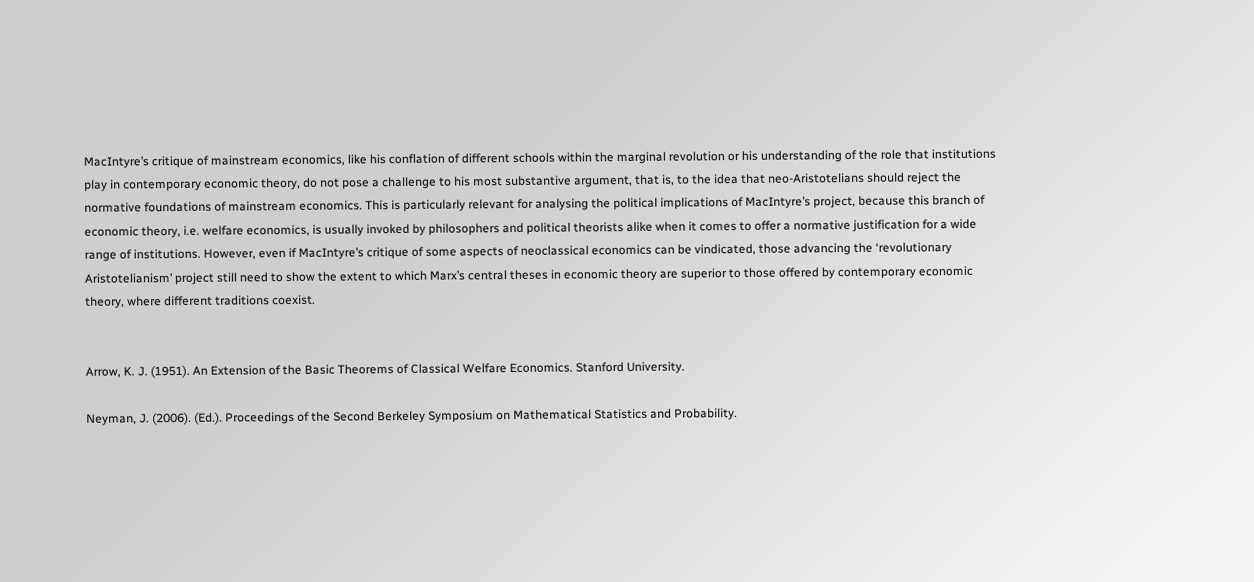MacIntyre’s critique of mainstream economics, like his conflation of different schools within the marginal revolution or his understanding of the role that institutions play in contemporary economic theory, do not pose a challenge to his most substantive argument, that is, to the idea that neo-Aristotelians should reject the normative foundations of mainstream economics. This is particularly relevant for analysing the political implications of MacIntyre’s project, because this branch of economic theory, i.e. welfare economics, is usually invoked by philosophers and political theorists alike when it comes to offer a normative justification for a wide range of institutions. However, even if MacIntyre’s critique of some aspects of neoclassical economics can be vindicated, those advancing the ‘revolutionary Aristotelianism’ project still need to show the extent to which Marx’s central theses in economic theory are superior to those offered by contemporary economic theory, where different traditions coexist.


Arrow, K. J. (1951). An Extension of the Basic Theorems of Classical Welfare Economics. Stanford University.

Neyman, J. (2006). (Ed.). Proceedings of the Second Berkeley Symposium on Mathematical Statistics and Probability.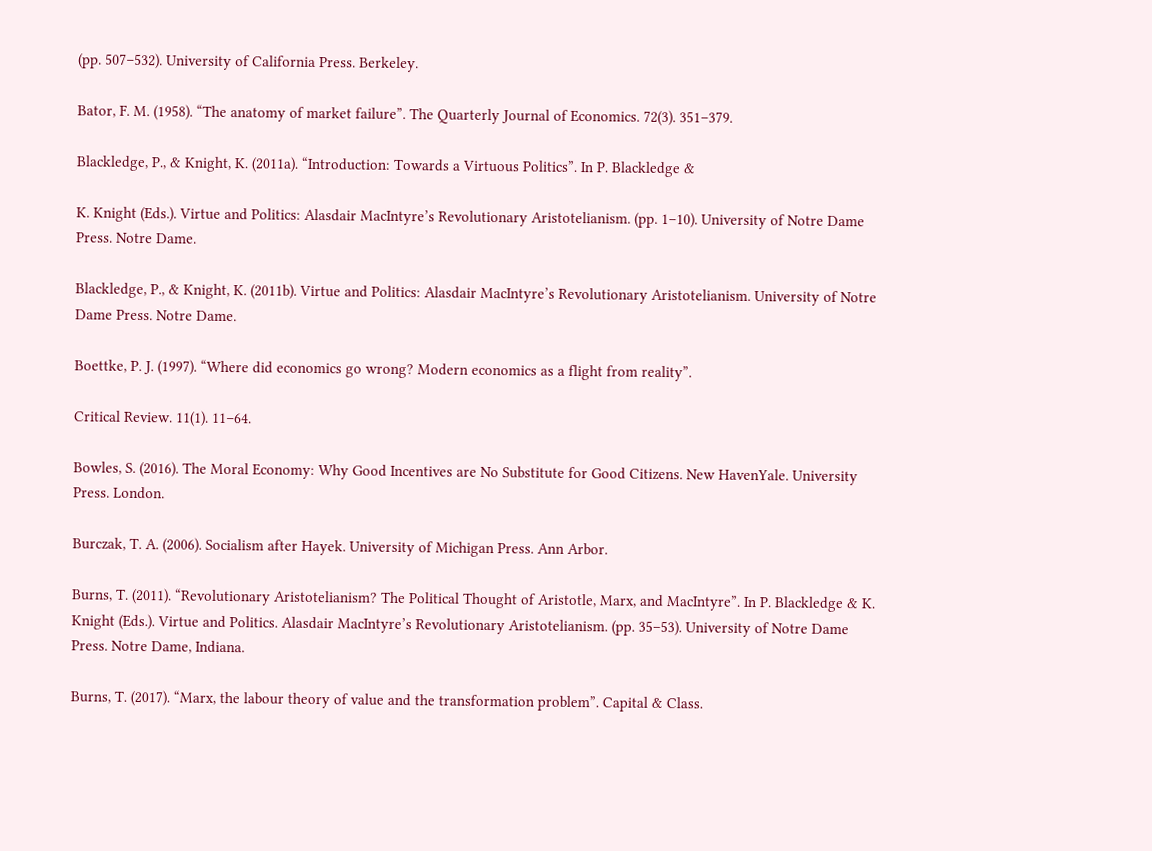(pp. 507–532). University of California Press. Berkeley.

Bator, F. M. (1958). “The anatomy of market failure”. The Quarterly Journal of Economics. 72(3). 351–379.

Blackledge, P., & Knight, K. (2011a). “Introduction: Towards a Virtuous Politics”. In P. Blackledge &

K. Knight (Eds.). Virtue and Politics: Alasdair MacIntyre’s Revolutionary Aristotelianism. (pp. 1–10). University of Notre Dame Press. Notre Dame.

Blackledge, P., & Knight, K. (2011b). Virtue and Politics: Alasdair MacIntyre’s Revolutionary Aristotelianism. University of Notre Dame Press. Notre Dame.

Boettke, P. J. (1997). “Where did economics go wrong? Modern economics as a flight from reality”.

Critical Review. 11(1). 11–64.

Bowles, S. (2016). The Moral Economy: Why Good Incentives are No Substitute for Good Citizens. New HavenYale. University Press. London.

Burczak, T. A. (2006). Socialism after Hayek. University of Michigan Press. Ann Arbor.

Burns, T. (2011). “Revolutionary Aristotelianism? The Political Thought of Aristotle, Marx, and MacIntyre”. In P. Blackledge & K. Knight (Eds.). Virtue and Politics. Alasdair MacIntyre’s Revolutionary Aristotelianism. (pp. 35–53). University of Notre Dame Press. Notre Dame, Indiana.

Burns, T. (2017). “Marx, the labour theory of value and the transformation problem”. Capital & Class.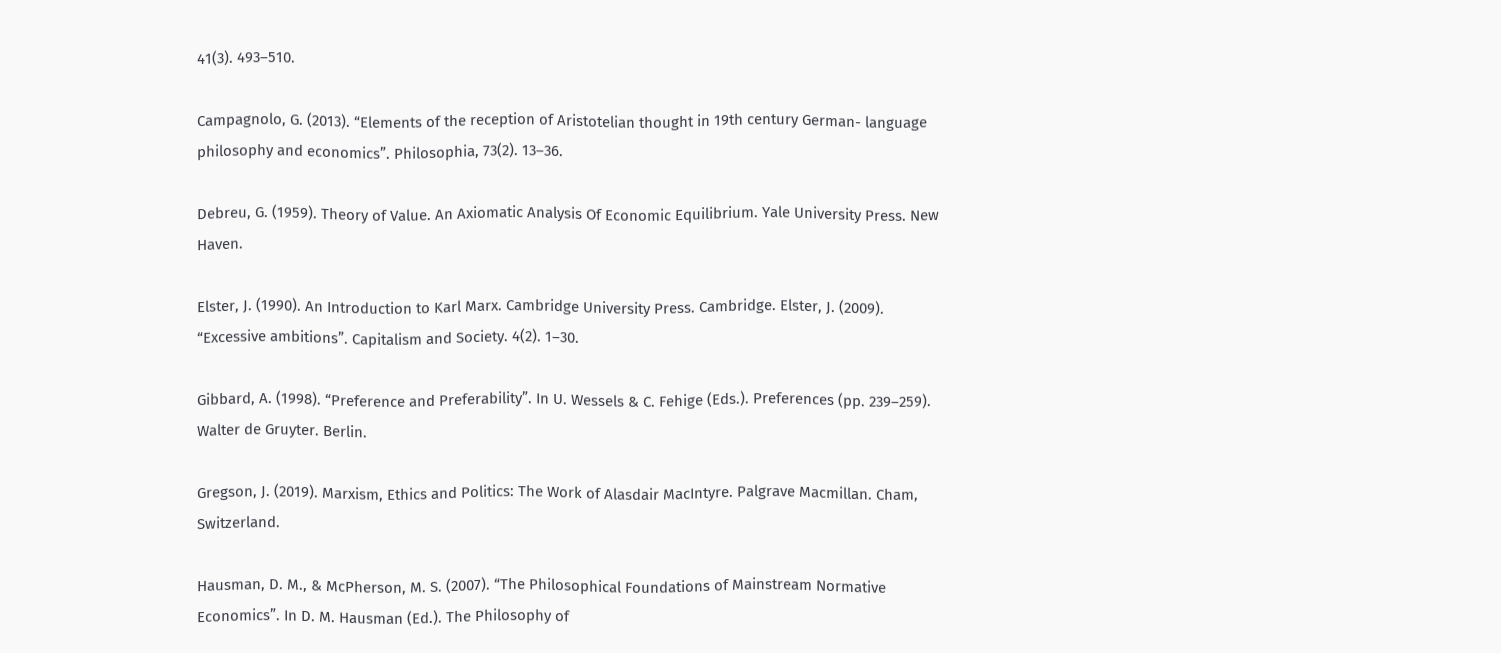41(3). 493–510.

Campagnolo, G. (2013). “Elements of the reception of Aristotelian thought in 19th century German- language philosophy and economics”. Philosophia, 73(2). 13–36.

Debreu, G. (1959). Theory of Value. An Axiomatic Analysis Of Economic Equilibrium. Yale University Press. New Haven.

Elster, J. (1990). An Introduction to Karl Marx. Cambridge University Press. Cambridge. Elster, J. (2009). “Excessive ambitions”. Capitalism and Society. 4(2). 1–30.

Gibbard, A. (1998). “Preference and Preferability”. In U. Wessels & C. Fehige (Eds.). Preferences (pp. 239–259). Walter de Gruyter. Berlin.

Gregson, J. (2019). Marxism, Ethics and Politics: The Work of Alasdair MacIntyre. Palgrave Macmillan. Cham, Switzerland.

Hausman, D. M., & McPherson, M. S. (2007). “The Philosophical Foundations of Mainstream Normative Economics”. In D. M. Hausman (Ed.). The Philosophy of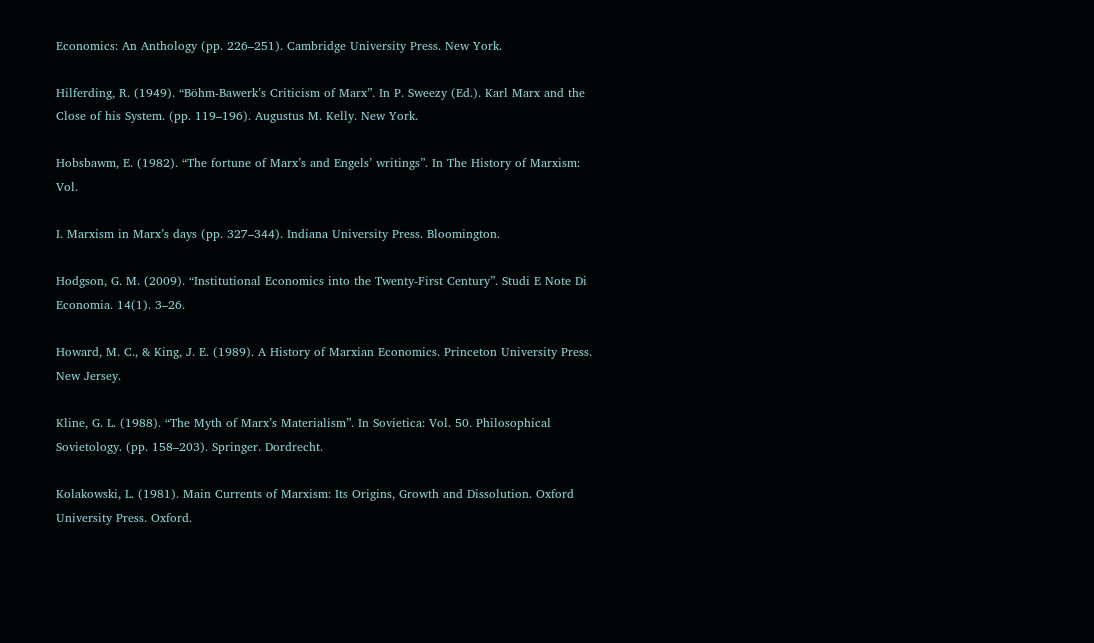Economics: An Anthology (pp. 226–251). Cambridge University Press. New York.

Hilferding, R. (1949). “Böhm-Bawerk’s Criticism of Marx”. In P. Sweezy (Ed.). Karl Marx and the Close of his System. (pp. 119–196). Augustus M. Kelly. New York.

Hobsbawm, E. (1982). “The fortune of Marx’s and Engels’ writings”. In The History of Marxism: Vol.

I. Marxism in Marx’s days (pp. 327–344). Indiana University Press. Bloomington.

Hodgson, G. M. (2009). “Institutional Economics into the Twenty-First Century”. Studi E Note Di Economia. 14(1). 3–26.

Howard, M. C., & King, J. E. (1989). A History of Marxian Economics. Princeton University Press. New Jersey.

Kline, G. L. (1988). “The Myth of Marx’s Materialism”. In Sovietica: Vol. 50. Philosophical Sovietology. (pp. 158–203). Springer. Dordrecht.

Kolakowski, L. (1981). Main Currents of Marxism: Its Origins, Growth and Dissolution. Oxford University Press. Oxford.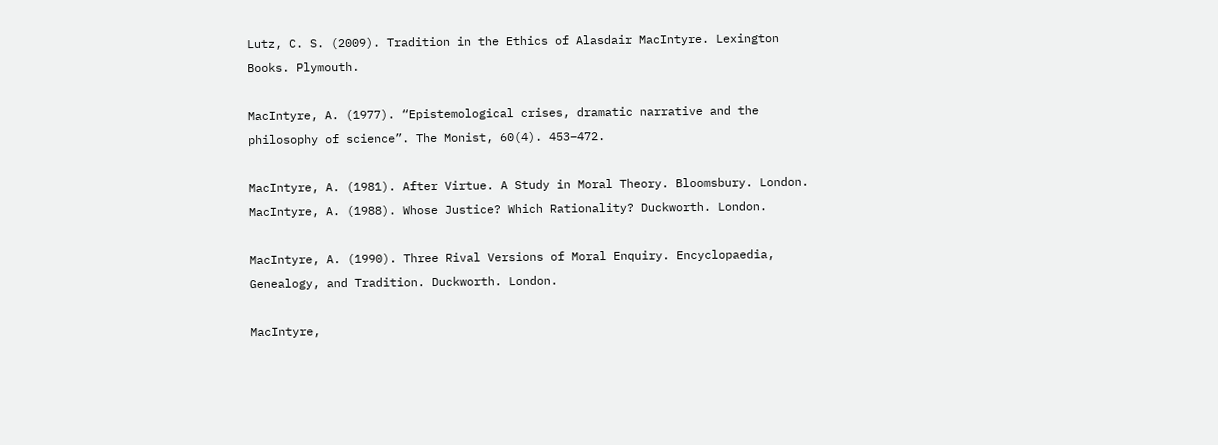Lutz, C. S. (2009). Tradition in the Ethics of Alasdair MacIntyre. Lexington Books. Plymouth.

MacIntyre, A. (1977). “Epistemological crises, dramatic narrative and the philosophy of science”. The Monist, 60(4). 453–472.

MacIntyre, A. (1981). After Virtue. A Study in Moral Theory. Bloomsbury. London. MacIntyre, A. (1988). Whose Justice? Which Rationality? Duckworth. London.

MacIntyre, A. (1990). Three Rival Versions of Moral Enquiry. Encyclopaedia, Genealogy, and Tradition. Duckworth. London.

MacIntyre,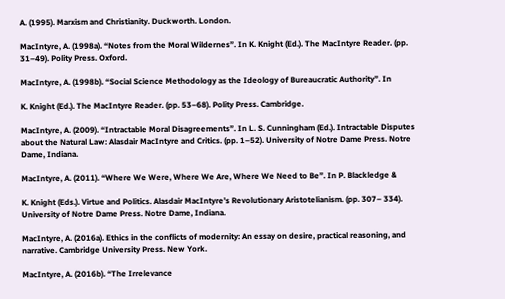A. (1995). Marxism and Christianity. Duckworth. London.

MacIntyre, A. (1998a). “Notes from the Moral Wildernes”. In K. Knight (Ed.). The MacIntyre Reader. (pp. 31–49). Polity Press. Oxford.

MacIntyre, A. (1998b). “Social Science Methodology as the Ideology of Bureaucratic Authority”. In

K. Knight (Ed.). The MacIntyre Reader. (pp. 53–68). Polity Press. Cambridge.

MacIntyre, A. (2009). “Intractable Moral Disagreements”. In L. S. Cunningham (Ed.). Intractable Disputes about the Natural Law: Alasdair MacIntyre and Critics. (pp. 1–52). University of Notre Dame Press. Notre Dame, Indiana.

MacIntyre, A. (2011). “Where We Were, Where We Are, Where We Need to Be”. In P. Blackledge &

K. Knight (Eds.). Virtue and Politics. Alasdair MacIntyre’s Revolutionary Aristotelianism. (pp. 307– 334). University of Notre Dame Press. Notre Dame, Indiana.

MacIntyre, A. (2016a). Ethics in the conflicts of modernity: An essay on desire, practical reasoning, and narrative. Cambridge University Press. New York.

MacIntyre, A. (2016b). “The Irrelevance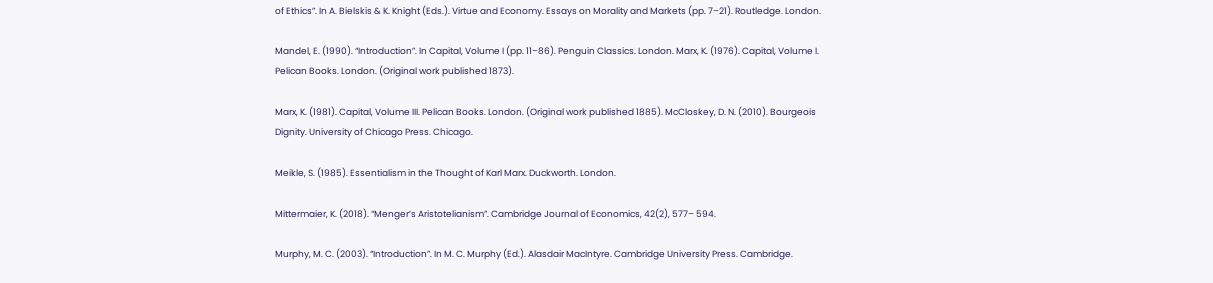of Ethics”. In A. Bielskis & K. Knight (Eds.). Virtue and Economy. Essays on Morality and Markets (pp. 7–21). Routledge. London.

Mandel, E. (1990). “Introduction”. In Capital, Volume I (pp. 11–86). Penguin Classics. London. Marx, K. (1976). Capital, Volume I. Pelican Books. London. (Original work published 1873).

Marx, K. (1981). Capital, Volume III. Pelican Books. London. (Original work published 1885). McCloskey, D. N. (2010). Bourgeois Dignity. University of Chicago Press. Chicago.

Meikle, S. (1985). Essentialism in the Thought of Karl Marx. Duckworth. London.

Mittermaier, K. (2018). “Menger’s Aristotelianism”. Cambridge Journal of Economics, 42(2), 577– 594.

Murphy, M. C. (2003). “Introduction”. In M. C. Murphy (Ed.). Alasdair MacIntyre. Cambridge University Press. Cambridge.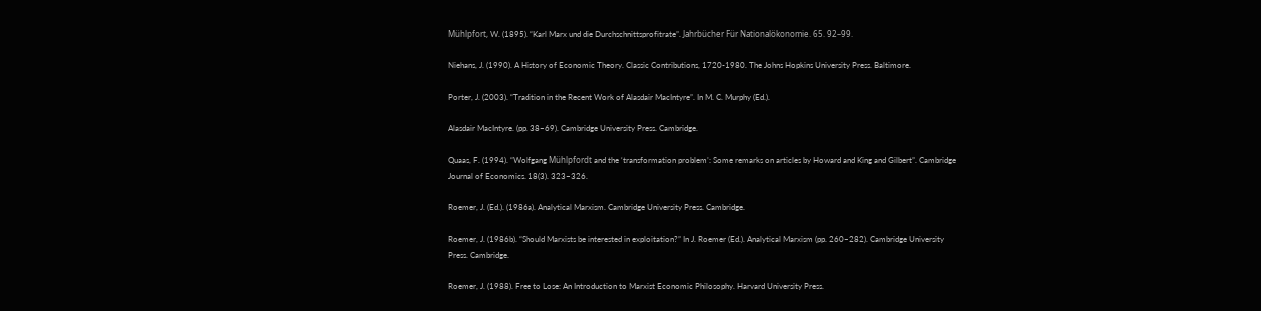Mühlpfort, W. (1895). “Karl Marx und die Durchschnittsprofitrate”. Jahrbücher Für Nationalökonomie. 65. 92–99.

Niehans, J. (1990). A History of Economic Theory. Classic Contributions, 1720-1980. The Johns Hopkins University Press. Baltimore.

Porter, J. (2003). “Tradition in the Recent Work of Alasdair MacIntyre”. In M. C. Murphy (Ed.).

Alasdair MacIntyre. (pp. 38–69). Cambridge University Press. Cambridge.

Quaas, F. (1994). “Wolfgang Mühlpfordt and the ‘transformation problem’: Some remarks on articles by Howard and King and Gilbert”. Cambridge Journal of Economics. 18(3). 323–326.

Roemer, J. (Ed.). (1986a). Analytical Marxism. Cambridge University Press. Cambridge.

Roemer, J. (1986b). “Should Marxists be interested in exploitation?” In J. Roemer (Ed.). Analytical Marxism (pp. 260–282). Cambridge University Press. Cambridge.

Roemer, J. (1988). Free to Lose: An Introduction to Marxist Economic Philosophy. Harvard University Press.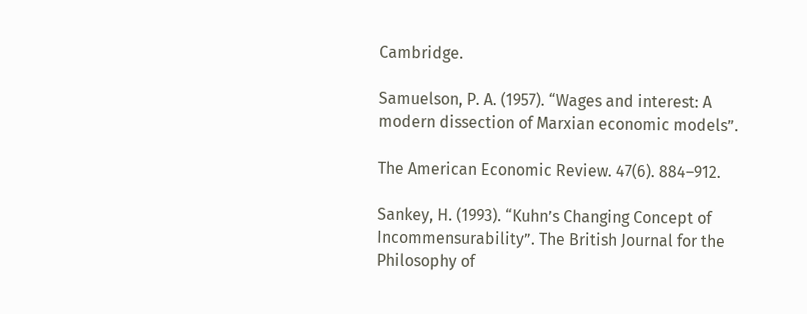Cambridge.

Samuelson, P. A. (1957). “Wages and interest: A modern dissection of Marxian economic models”.

The American Economic Review. 47(6). 884–912.

Sankey, H. (1993). “Kuhn’s Changing Concept of Incommensurability”. The British Journal for the Philosophy of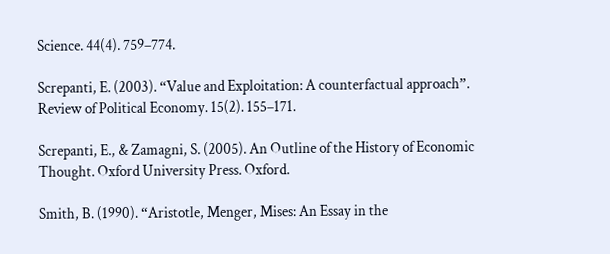Science. 44(4). 759–774.

Screpanti, E. (2003). “Value and Exploitation: A counterfactual approach”. Review of Political Economy. 15(2). 155–171.

Screpanti, E., & Zamagni, S. (2005). An Outline of the History of Economic Thought. Oxford University Press. Oxford.

Smith, B. (1990). “Aristotle, Menger, Mises: An Essay in the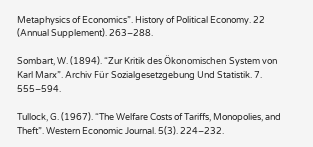Metaphysics of Economics”. History of Political Economy. 22 (Annual Supplement). 263–288.

Sombart, W. (1894). “Zur Kritik des Ökonomischen System von Karl Marx”. Archiv Für Sozialgesetzgebung Und Statistik. 7. 555–594.

Tullock, G. (1967). “The Welfare Costs of Tariffs, Monopolies, and Theft”. Western Economic Journal. 5(3). 224–232.